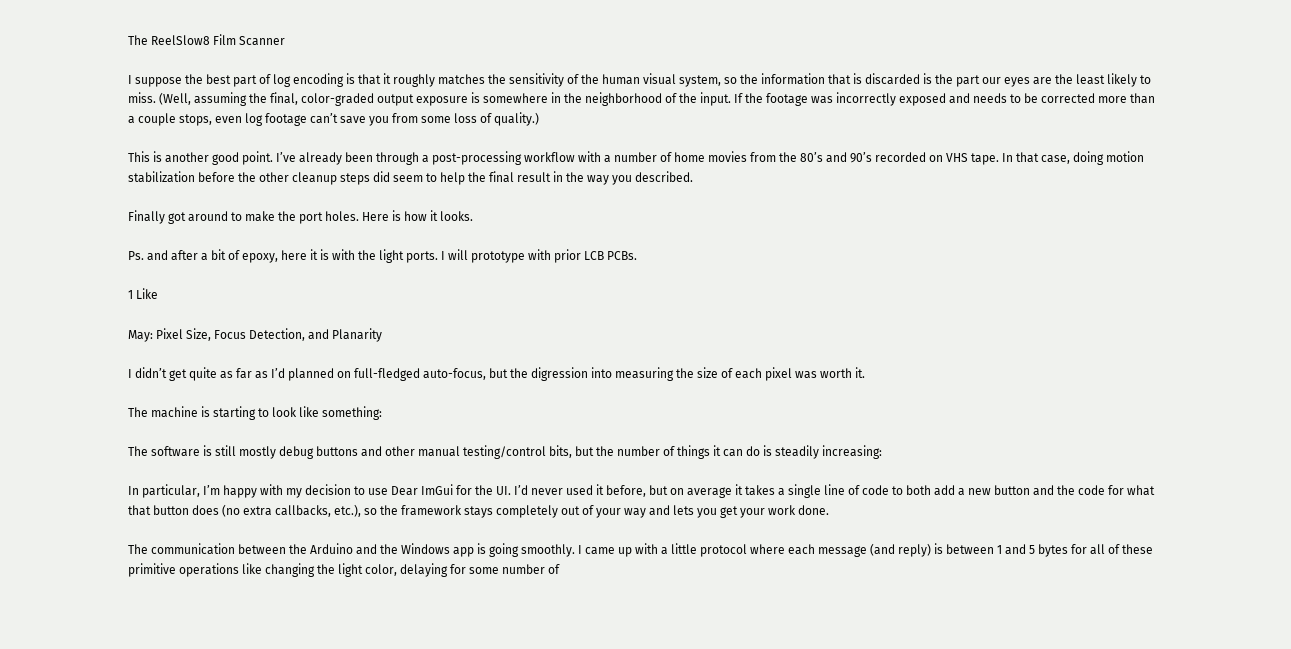The ReelSlow8 Film Scanner

I suppose the best part of log encoding is that it roughly matches the sensitivity of the human visual system, so the information that is discarded is the part our eyes are the least likely to miss. (Well, assuming the final, color-graded output exposure is somewhere in the neighborhood of the input. If the footage was incorrectly exposed and needs to be corrected more than a couple stops, even log footage can’t save you from some loss of quality.)

This is another good point. I’ve already been through a post-processing workflow with a number of home movies from the 80’s and 90’s recorded on VHS tape. In that case, doing motion stabilization before the other cleanup steps did seem to help the final result in the way you described.

Finally got around to make the port holes. Here is how it looks.

Ps. and after a bit of epoxy, here it is with the light ports. I will prototype with prior LCB PCBs.

1 Like

May: Pixel Size, Focus Detection, and Planarity

I didn’t get quite as far as I’d planned on full-fledged auto-focus, but the digression into measuring the size of each pixel was worth it.

The machine is starting to look like something:

The software is still mostly debug buttons and other manual testing/control bits, but the number of things it can do is steadily increasing:

In particular, I’m happy with my decision to use Dear ImGui for the UI. I’d never used it before, but on average it takes a single line of code to both add a new button and the code for what that button does (no extra callbacks, etc.), so the framework stays completely out of your way and lets you get your work done.

The communication between the Arduino and the Windows app is going smoothly. I came up with a little protocol where each message (and reply) is between 1 and 5 bytes for all of these primitive operations like changing the light color, delaying for some number of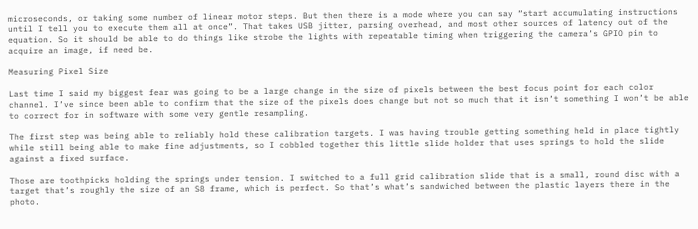microseconds, or taking some number of linear motor steps. But then there is a mode where you can say “start accumulating instructions until I tell you to execute them all at once”. That takes USB jitter, parsing overhead, and most other sources of latency out of the equation. So it should be able to do things like strobe the lights with repeatable timing when triggering the camera’s GPIO pin to acquire an image, if need be.

Measuring Pixel Size

Last time I said my biggest fear was going to be a large change in the size of pixels between the best focus point for each color channel. I’ve since been able to confirm that the size of the pixels does change but not so much that it isn’t something I won’t be able to correct for in software with some very gentle resampling.

The first step was being able to reliably hold these calibration targets. I was having trouble getting something held in place tightly while still being able to make fine adjustments, so I cobbled together this little slide holder that uses springs to hold the slide against a fixed surface.

Those are toothpicks holding the springs under tension. I switched to a full grid calibration slide that is a small, round disc with a target that’s roughly the size of an S8 frame, which is perfect. So that’s what’s sandwiched between the plastic layers there in the photo.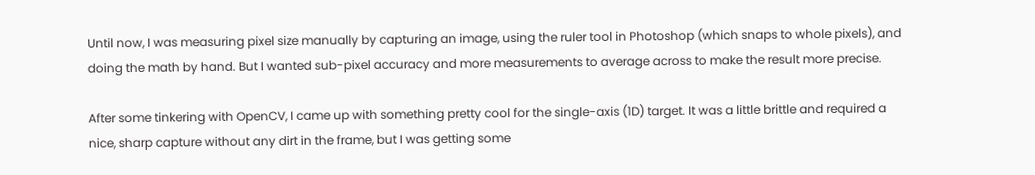Until now, I was measuring pixel size manually by capturing an image, using the ruler tool in Photoshop (which snaps to whole pixels), and doing the math by hand. But I wanted sub-pixel accuracy and more measurements to average across to make the result more precise.

After some tinkering with OpenCV, I came up with something pretty cool for the single-axis (1D) target. It was a little brittle and required a nice, sharp capture without any dirt in the frame, but I was getting some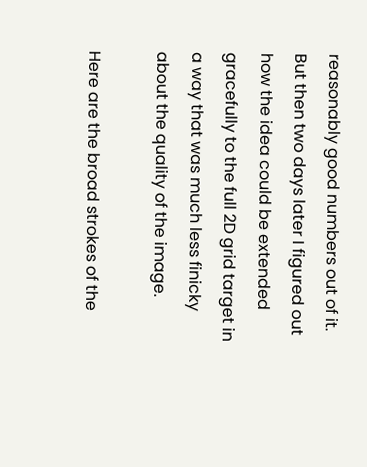reasonably good numbers out of it. But then two days later I figured out how the idea could be extended gracefully to the full 2D grid target in a way that was much less finicky about the quality of the image.

Here are the broad strokes of the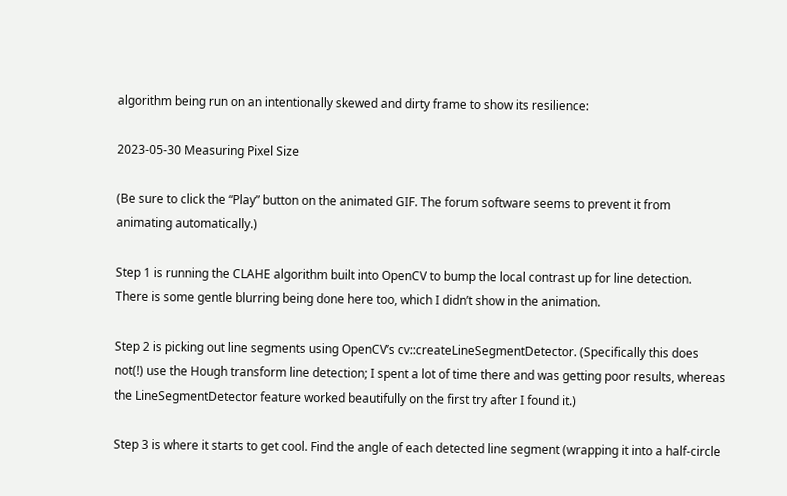algorithm being run on an intentionally skewed and dirty frame to show its resilience:

2023-05-30 Measuring Pixel Size

(Be sure to click the “Play” button on the animated GIF. The forum software seems to prevent it from animating automatically.)

Step 1 is running the CLAHE algorithm built into OpenCV to bump the local contrast up for line detection. There is some gentle blurring being done here too, which I didn’t show in the animation.

Step 2 is picking out line segments using OpenCV’s cv::createLineSegmentDetector. (Specifically this does not(!) use the Hough transform line detection; I spent a lot of time there and was getting poor results, whereas the LineSegmentDetector feature worked beautifully on the first try after I found it.)

Step 3 is where it starts to get cool. Find the angle of each detected line segment (wrapping it into a half-circle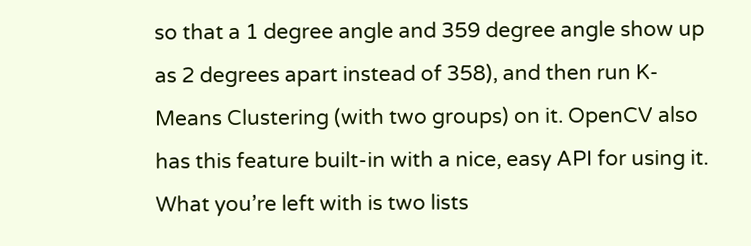so that a 1 degree angle and 359 degree angle show up as 2 degrees apart instead of 358), and then run K-Means Clustering (with two groups) on it. OpenCV also has this feature built-in with a nice, easy API for using it. What you’re left with is two lists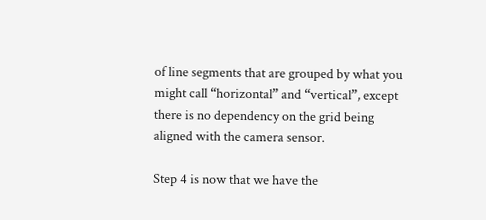of line segments that are grouped by what you might call “horizontal” and “vertical”, except there is no dependency on the grid being aligned with the camera sensor.

Step 4 is now that we have the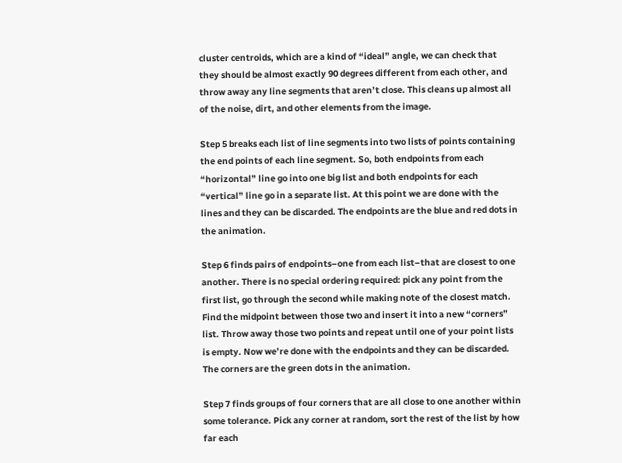cluster centroids, which are a kind of “ideal” angle, we can check that they should be almost exactly 90 degrees different from each other, and throw away any line segments that aren’t close. This cleans up almost all of the noise, dirt, and other elements from the image.

Step 5 breaks each list of line segments into two lists of points containing the end points of each line segment. So, both endpoints from each “horizontal” line go into one big list and both endpoints for each “vertical” line go in a separate list. At this point we are done with the lines and they can be discarded. The endpoints are the blue and red dots in the animation.

Step 6 finds pairs of endpoints–one from each list–that are closest to one another. There is no special ordering required: pick any point from the first list, go through the second while making note of the closest match. Find the midpoint between those two and insert it into a new “corners” list. Throw away those two points and repeat until one of your point lists is empty. Now we’re done with the endpoints and they can be discarded. The corners are the green dots in the animation.

Step 7 finds groups of four corners that are all close to one another within some tolerance. Pick any corner at random, sort the rest of the list by how far each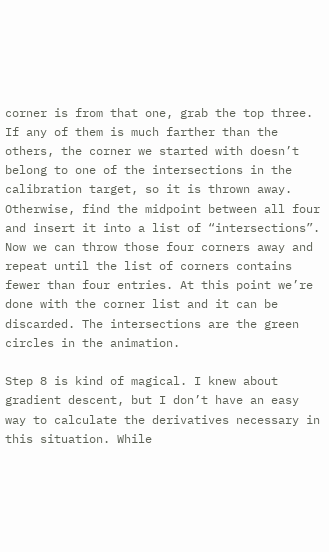corner is from that one, grab the top three. If any of them is much farther than the others, the corner we started with doesn’t belong to one of the intersections in the calibration target, so it is thrown away. Otherwise, find the midpoint between all four and insert it into a list of “intersections”. Now we can throw those four corners away and repeat until the list of corners contains fewer than four entries. At this point we’re done with the corner list and it can be discarded. The intersections are the green circles in the animation.

Step 8 is kind of magical. I knew about gradient descent, but I don’t have an easy way to calculate the derivatives necessary in this situation. While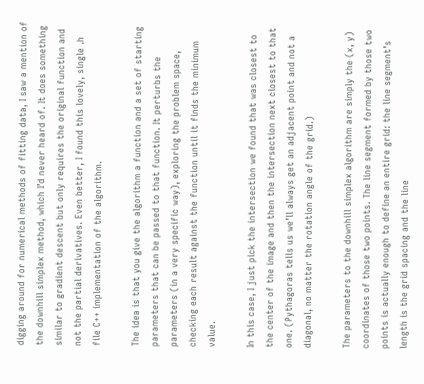digging around for numerical methods of fitting data, I saw a mention of the downhill simplex method, which I’d never heard of. It does something similar to gradient descent but only requires the original function and not the partial derivatives. Even better, I found this lovely, single .h file C++ implementation of the algorithm.

The idea is that you give the algorithm a function and a set of starting parameters that can be passed to that function. It perturbs the parameters (in a very specific way), exploring the problem space, checking each result against the function until it finds the minimum value.

In this case, I just pick the intersection we found that was closest to the center of the image and then the intersection next closest to that one. (Pythagoras tells us we’ll always get an adjacent point and not a diagonal, no matter the rotation angle of the grid.)

The parameters to the downhill simplex algorithm are simply the (x, y) coordinates of those two points. The line segment formed by those two points is actually enough to define an entire grid: the line segment’s length is the grid spacing and the line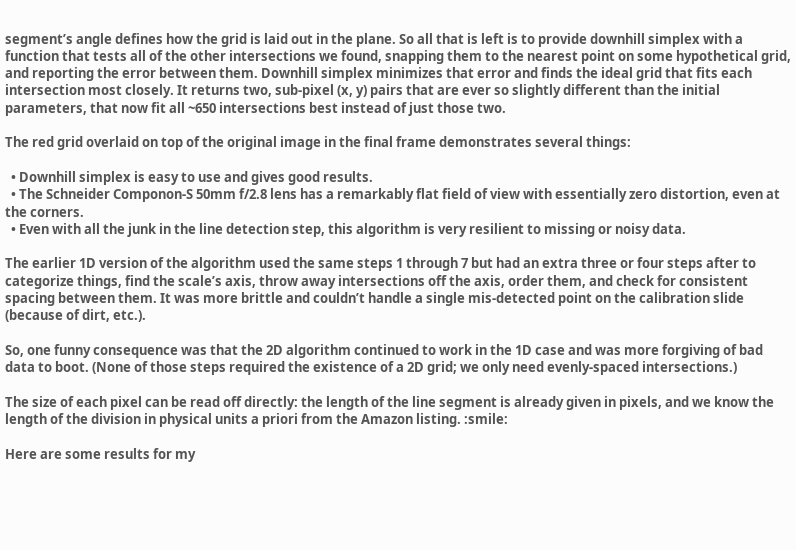segment’s angle defines how the grid is laid out in the plane. So all that is left is to provide downhill simplex with a function that tests all of the other intersections we found, snapping them to the nearest point on some hypothetical grid, and reporting the error between them. Downhill simplex minimizes that error and finds the ideal grid that fits each intersection most closely. It returns two, sub-pixel (x, y) pairs that are ever so slightly different than the initial parameters, that now fit all ~650 intersections best instead of just those two.

The red grid overlaid on top of the original image in the final frame demonstrates several things:

  • Downhill simplex is easy to use and gives good results.
  • The Schneider Componon-S 50mm f/2.8 lens has a remarkably flat field of view with essentially zero distortion, even at the corners.
  • Even with all the junk in the line detection step, this algorithm is very resilient to missing or noisy data.

The earlier 1D version of the algorithm used the same steps 1 through 7 but had an extra three or four steps after to categorize things, find the scale’s axis, throw away intersections off the axis, order them, and check for consistent spacing between them. It was more brittle and couldn’t handle a single mis-detected point on the calibration slide (because of dirt, etc.).

So, one funny consequence was that the 2D algorithm continued to work in the 1D case and was more forgiving of bad data to boot. (None of those steps required the existence of a 2D grid; we only need evenly-spaced intersections.)

The size of each pixel can be read off directly: the length of the line segment is already given in pixels, and we know the length of the division in physical units a priori from the Amazon listing. :smile:

Here are some results for my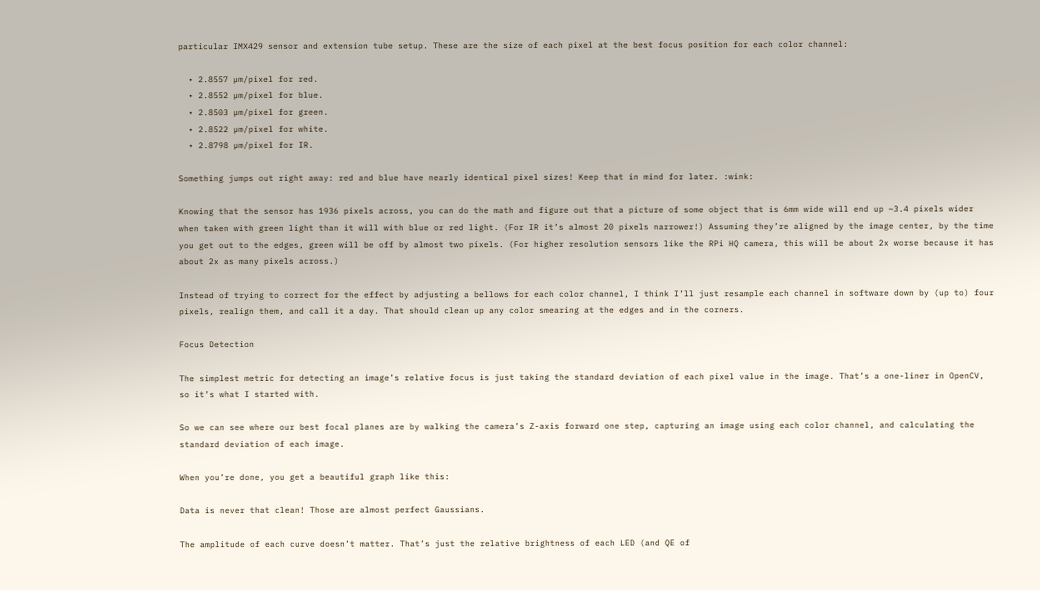particular IMX429 sensor and extension tube setup. These are the size of each pixel at the best focus position for each color channel:

  • 2.8557 µm/pixel for red.
  • 2.8552 µm/pixel for blue.
  • 2.8503 µm/pixel for green.
  • 2.8522 µm/pixel for white.
  • 2.8798 µm/pixel for IR.

Something jumps out right away: red and blue have nearly identical pixel sizes! Keep that in mind for later. :wink:

Knowing that the sensor has 1936 pixels across, you can do the math and figure out that a picture of some object that is 6mm wide will end up ~3.4 pixels wider when taken with green light than it will with blue or red light. (For IR it’s almost 20 pixels narrower!) Assuming they’re aligned by the image center, by the time you get out to the edges, green will be off by almost two pixels. (For higher resolution sensors like the RPi HQ camera, this will be about 2x worse because it has about 2x as many pixels across.)

Instead of trying to correct for the effect by adjusting a bellows for each color channel, I think I’ll just resample each channel in software down by (up to) four pixels, realign them, and call it a day. That should clean up any color smearing at the edges and in the corners.

Focus Detection

The simplest metric for detecting an image’s relative focus is just taking the standard deviation of each pixel value in the image. That’s a one-liner in OpenCV, so it’s what I started with.

So we can see where our best focal planes are by walking the camera’s Z-axis forward one step, capturing an image using each color channel, and calculating the standard deviation of each image.

When you’re done, you get a beautiful graph like this:

Data is never that clean! Those are almost perfect Gaussians.

The amplitude of each curve doesn’t matter. That’s just the relative brightness of each LED (and QE of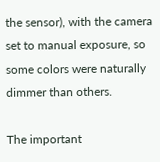the sensor), with the camera set to manual exposure, so some colors were naturally dimmer than others.

The important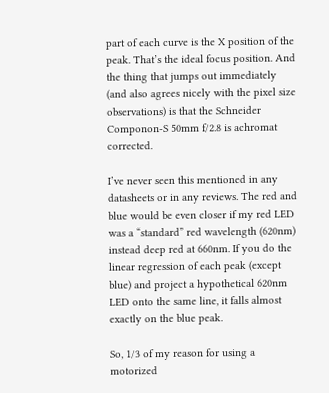part of each curve is the X position of the peak. That’s the ideal focus position. And the thing that jumps out immediately (and also agrees nicely with the pixel size observations) is that the Schneider Componon-S 50mm f/2.8 is achromat corrected.

I’ve never seen this mentioned in any datasheets or in any reviews. The red and blue would be even closer if my red LED was a “standard” red wavelength (620nm) instead deep red at 660nm. If you do the linear regression of each peak (except blue) and project a hypothetical 620nm LED onto the same line, it falls almost exactly on the blue peak.

So, 1/3 of my reason for using a motorized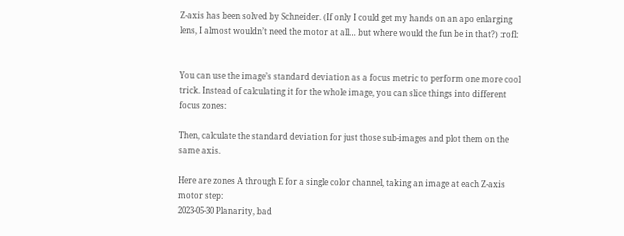Z-axis has been solved by Schneider. (If only I could get my hands on an apo enlarging lens, I almost wouldn’t need the motor at all… but where would the fun be in that?) :rofl:


You can use the image’s standard deviation as a focus metric to perform one more cool trick. Instead of calculating it for the whole image, you can slice things into different focus zones:

Then, calculate the standard deviation for just those sub-images and plot them on the same axis.

Here are zones A through E for a single color channel, taking an image at each Z-axis motor step:
2023-05-30 Planarity, bad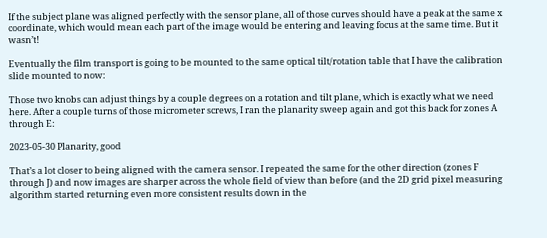If the subject plane was aligned perfectly with the sensor plane, all of those curves should have a peak at the same x coordinate, which would mean each part of the image would be entering and leaving focus at the same time. But it wasn’t!

Eventually the film transport is going to be mounted to the same optical tilt/rotation table that I have the calibration slide mounted to now:

Those two knobs can adjust things by a couple degrees on a rotation and tilt plane, which is exactly what we need here. After a couple turns of those micrometer screws, I ran the planarity sweep again and got this back for zones A through E:

2023-05-30 Planarity, good

That’s a lot closer to being aligned with the camera sensor. I repeated the same for the other direction (zones F through J) and now images are sharper across the whole field of view than before (and the 2D grid pixel measuring algorithm started returning even more consistent results down in the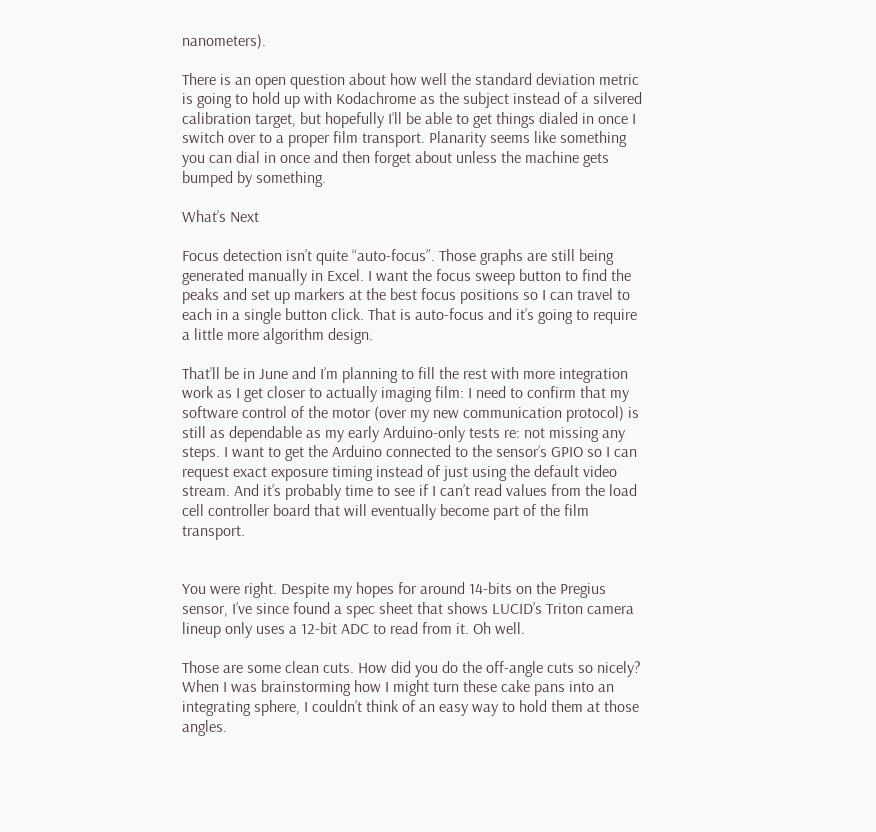nanometers).

There is an open question about how well the standard deviation metric is going to hold up with Kodachrome as the subject instead of a silvered calibration target, but hopefully I’ll be able to get things dialed in once I switch over to a proper film transport. Planarity seems like something you can dial in once and then forget about unless the machine gets bumped by something.

What’s Next

Focus detection isn’t quite “auto-focus”. Those graphs are still being generated manually in Excel. I want the focus sweep button to find the peaks and set up markers at the best focus positions so I can travel to each in a single button click. That is auto-focus and it’s going to require a little more algorithm design.

That’ll be in June and I’m planning to fill the rest with more integration work as I get closer to actually imaging film: I need to confirm that my software control of the motor (over my new communication protocol) is still as dependable as my early Arduino-only tests re: not missing any steps. I want to get the Arduino connected to the sensor’s GPIO so I can request exact exposure timing instead of just using the default video stream. And it’s probably time to see if I can’t read values from the load cell controller board that will eventually become part of the film transport.


You were right. Despite my hopes for around 14-bits on the Pregius sensor, I’ve since found a spec sheet that shows LUCID’s Triton camera lineup only uses a 12-bit ADC to read from it. Oh well.

Those are some clean cuts. How did you do the off-angle cuts so nicely? When I was brainstorming how I might turn these cake pans into an integrating sphere, I couldn’t think of an easy way to hold them at those angles.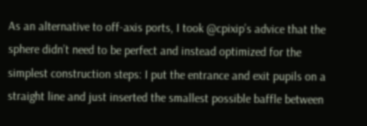As an alternative to off-axis ports, I took @cpixip’s advice that the sphere didn’t need to be perfect and instead optimized for the simplest construction steps: I put the entrance and exit pupils on a straight line and just inserted the smallest possible baffle between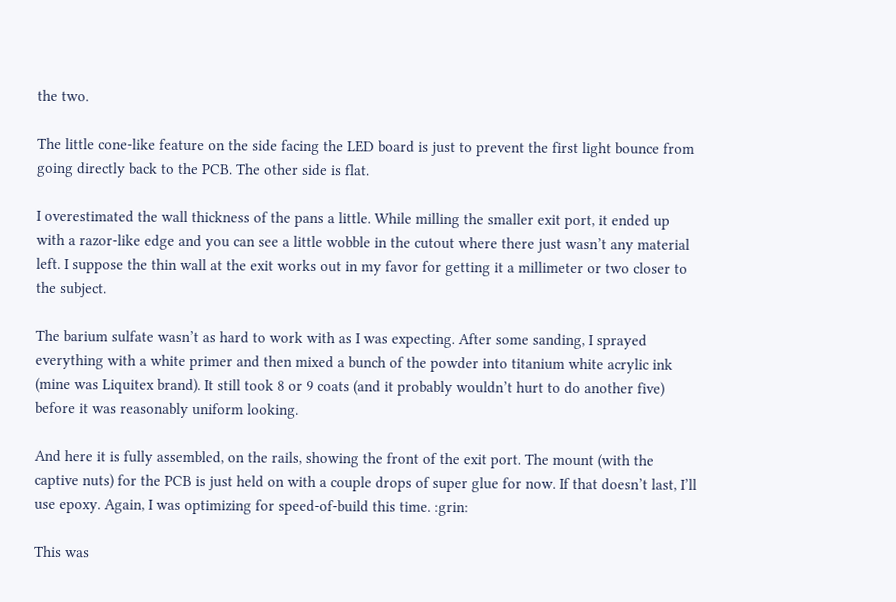the two.

The little cone-like feature on the side facing the LED board is just to prevent the first light bounce from going directly back to the PCB. The other side is flat.

I overestimated the wall thickness of the pans a little. While milling the smaller exit port, it ended up with a razor-like edge and you can see a little wobble in the cutout where there just wasn’t any material left. I suppose the thin wall at the exit works out in my favor for getting it a millimeter or two closer to the subject.

The barium sulfate wasn’t as hard to work with as I was expecting. After some sanding, I sprayed everything with a white primer and then mixed a bunch of the powder into titanium white acrylic ink (mine was Liquitex brand). It still took 8 or 9 coats (and it probably wouldn’t hurt to do another five) before it was reasonably uniform looking.

And here it is fully assembled, on the rails, showing the front of the exit port. The mount (with the captive nuts) for the PCB is just held on with a couple drops of super glue for now. If that doesn’t last, I’ll use epoxy. Again, I was optimizing for speed-of-build this time. :grin:

This was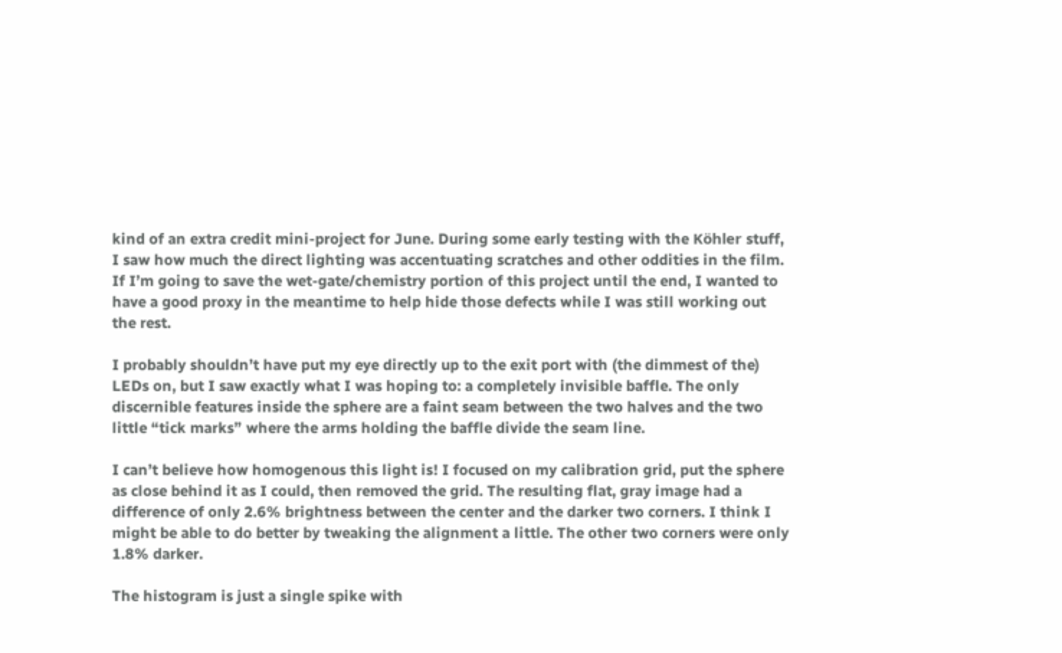kind of an extra credit mini-project for June. During some early testing with the Köhler stuff, I saw how much the direct lighting was accentuating scratches and other oddities in the film. If I’m going to save the wet-gate/chemistry portion of this project until the end, I wanted to have a good proxy in the meantime to help hide those defects while I was still working out the rest.

I probably shouldn’t have put my eye directly up to the exit port with (the dimmest of the) LEDs on, but I saw exactly what I was hoping to: a completely invisible baffle. The only discernible features inside the sphere are a faint seam between the two halves and the two little “tick marks” where the arms holding the baffle divide the seam line.

I can’t believe how homogenous this light is! I focused on my calibration grid, put the sphere as close behind it as I could, then removed the grid. The resulting flat, gray image had a difference of only 2.6% brightness between the center and the darker two corners. I think I might be able to do better by tweaking the alignment a little. The other two corners were only 1.8% darker.

The histogram is just a single spike with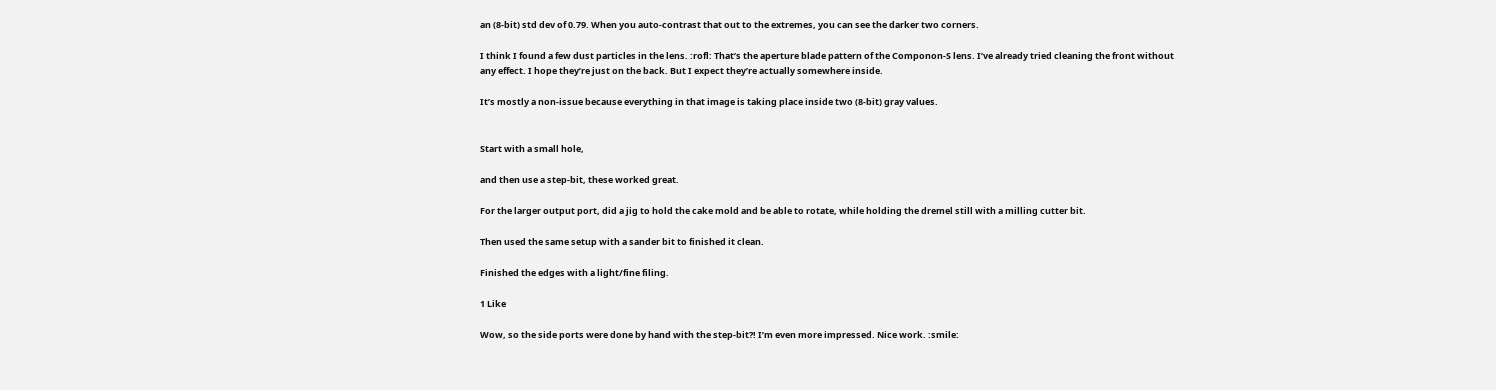an (8-bit) std dev of 0.79. When you auto-contrast that out to the extremes, you can see the darker two corners.

I think I found a few dust particles in the lens. :rofl: That’s the aperture blade pattern of the Componon-S lens. I’ve already tried cleaning the front without any effect. I hope they’re just on the back. But I expect they’re actually somewhere inside.

It’s mostly a non-issue because everything in that image is taking place inside two (8-bit) gray values.


Start with a small hole,

and then use a step-bit, these worked great.

For the larger output port, did a jig to hold the cake mold and be able to rotate, while holding the dremel still with a milling cutter bit.

Then used the same setup with a sander bit to finished it clean.

Finished the edges with a light/fine filing.

1 Like

Wow, so the side ports were done by hand with the step-bit?! I’m even more impressed. Nice work. :smile: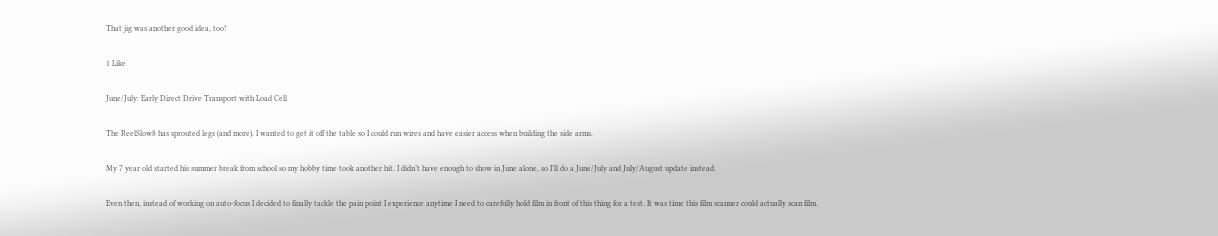That jig was another good idea, too!

1 Like

June/July: Early Direct Drive Transport with Load Cell

The ReelSlow8 has sprouted legs (and more). I wanted to get it off the table so I could run wires and have easier access when building the side arms.

My 7 year old started his summer break from school so my hobby time took another hit. I didn’t have enough to show in June alone, so I’ll do a June/July and July/August update instead.

Even then, instead of working on auto-focus I decided to finally tackle the pain point I experience anytime I need to carefully hold film in front of this thing for a test. It was time this film scanner could actually scan film.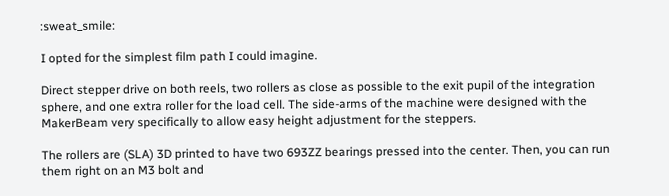:sweat_smile:

I opted for the simplest film path I could imagine.

Direct stepper drive on both reels, two rollers as close as possible to the exit pupil of the integration sphere, and one extra roller for the load cell. The side-arms of the machine were designed with the MakerBeam very specifically to allow easy height adjustment for the steppers.

The rollers are (SLA) 3D printed to have two 693ZZ bearings pressed into the center. Then, you can run them right on an M3 bolt and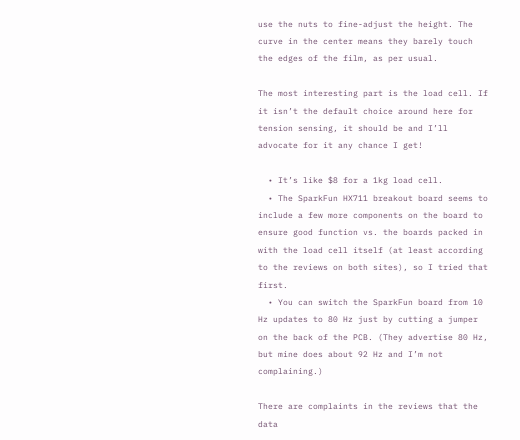use the nuts to fine-adjust the height. The curve in the center means they barely touch the edges of the film, as per usual.

The most interesting part is the load cell. If it isn’t the default choice around here for tension sensing, it should be and I’ll advocate for it any chance I get!

  • It’s like $8 for a 1kg load cell.
  • The SparkFun HX711 breakout board seems to include a few more components on the board to ensure good function vs. the boards packed in with the load cell itself (at least according to the reviews on both sites), so I tried that first.
  • You can switch the SparkFun board from 10 Hz updates to 80 Hz just by cutting a jumper on the back of the PCB. (They advertise 80 Hz, but mine does about 92 Hz and I’m not complaining.)

There are complaints in the reviews that the data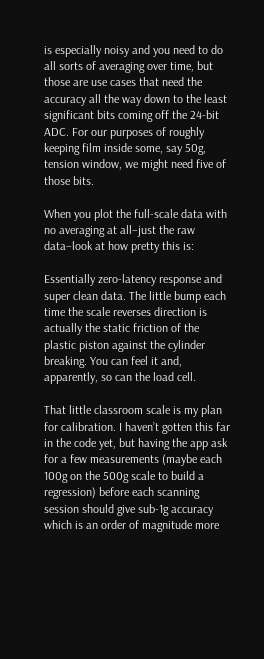is especially noisy and you need to do all sorts of averaging over time, but those are use cases that need the accuracy all the way down to the least significant bits coming off the 24-bit ADC. For our purposes of roughly keeping film inside some, say 50g, tension window, we might need five of those bits.

When you plot the full-scale data with no averaging at all–just the raw data–look at how pretty this is:

Essentially zero-latency response and super clean data. The little bump each time the scale reverses direction is actually the static friction of the plastic piston against the cylinder breaking. You can feel it and, apparently, so can the load cell.

That little classroom scale is my plan for calibration. I haven’t gotten this far in the code yet, but having the app ask for a few measurements (maybe each 100g on the 500g scale to build a regression) before each scanning session should give sub-1g accuracy which is an order of magnitude more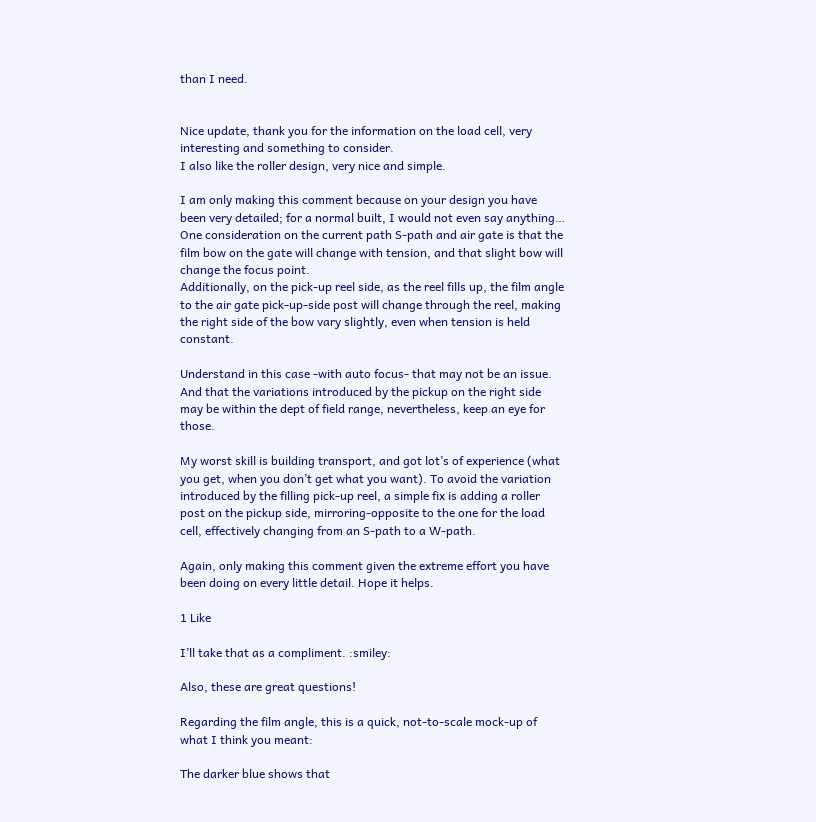than I need.


Nice update, thank you for the information on the load cell, very interesting and something to consider.
I also like the roller design, very nice and simple.

I am only making this comment because on your design you have been very detailed; for a normal built, I would not even say anything…
One consideration on the current path S-path and air gate is that the film bow on the gate will change with tension, and that slight bow will change the focus point.
Additionally, on the pick-up reel side, as the reel fills up, the film angle to the air gate pick-up-side post will change through the reel, making the right side of the bow vary slightly, even when tension is held constant.

Understand in this case -with auto focus- that may not be an issue. And that the variations introduced by the pickup on the right side may be within the dept of field range, nevertheless, keep an eye for those.

My worst skill is building transport, and got lot’s of experience (what you get, when you don’t get what you want). To avoid the variation introduced by the filling pick-up reel, a simple fix is adding a roller post on the pickup side, mirroring-opposite to the one for the load cell, effectively changing from an S-path to a W-path.

Again, only making this comment given the extreme effort you have been doing on every little detail. Hope it helps.

1 Like

I’ll take that as a compliment. :smiley:

Also, these are great questions!

Regarding the film angle, this is a quick, not-to-scale mock-up of what I think you meant:

The darker blue shows that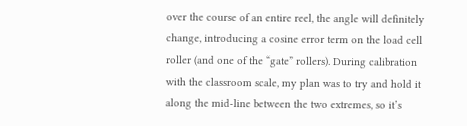over the course of an entire reel, the angle will definitely change, introducing a cosine error term on the load cell roller (and one of the “gate” rollers). During calibration with the classroom scale, my plan was to try and hold it along the mid-line between the two extremes, so it’s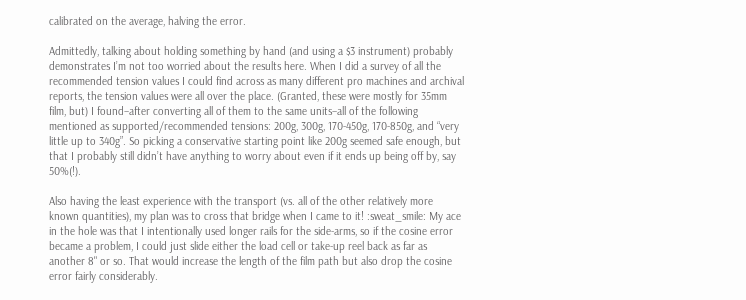calibrated on the average, halving the error.

Admittedly, talking about holding something by hand (and using a $3 instrument) probably demonstrates I’m not too worried about the results here. When I did a survey of all the recommended tension values I could find across as many different pro machines and archival reports, the tension values were all over the place. (Granted, these were mostly for 35mm film, but) I found–after converting all of them to the same units–all of the following mentioned as supported/recommended tensions: 200g, 300g, 170-450g, 170-850g, and “very little up to 340g”. So picking a conservative starting point like 200g seemed safe enough, but that I probably still didn’t have anything to worry about even if it ends up being off by, say 50%(!).

Also having the least experience with the transport (vs. all of the other relatively more known quantities), my plan was to cross that bridge when I came to it! :sweat_smile: My ace in the hole was that I intentionally used longer rails for the side-arms, so if the cosine error became a problem, I could just slide either the load cell or take-up reel back as far as another 8" or so. That would increase the length of the film path but also drop the cosine error fairly considerably.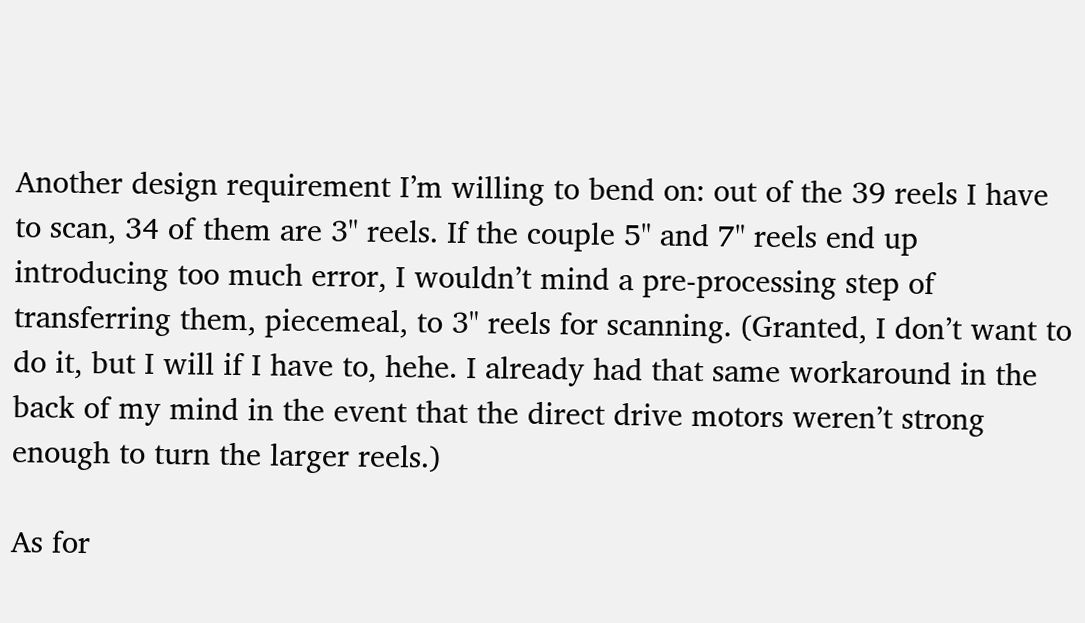Another design requirement I’m willing to bend on: out of the 39 reels I have to scan, 34 of them are 3" reels. If the couple 5" and 7" reels end up introducing too much error, I wouldn’t mind a pre-processing step of transferring them, piecemeal, to 3" reels for scanning. (Granted, I don’t want to do it, but I will if I have to, hehe. I already had that same workaround in the back of my mind in the event that the direct drive motors weren’t strong enough to turn the larger reels.)

As for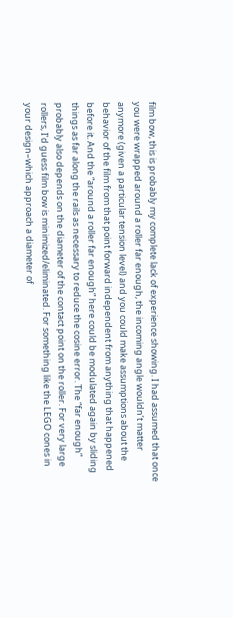film bow, this is probably my complete lack of experience showing. I had assumed that once you were wrapped around a roller far enough, the incoming angle wouldn’t matter anymore (given a particular tension level) and you could make assumptions about the behavior of the film from that point forward independent from anything that happened before it. And the “around a roller far enough” here could be modulated again by sliding things as far along the rails as necessary to reduce the cosine error. The “far enough” probably also depends on the diameter of the contact point on the roller. For very large rollers, I’d guess film bow is minimized/eliminated. For something like the LEGO cones in your design–which approach a diameter of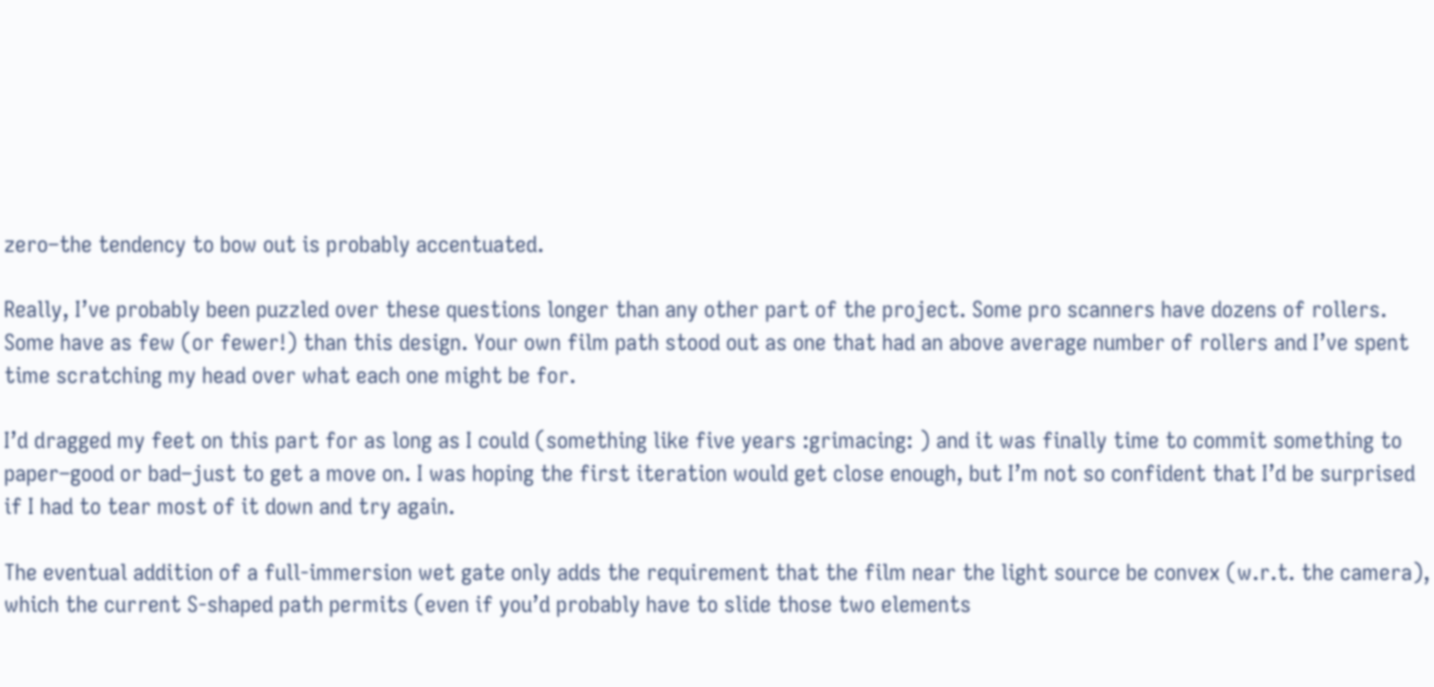zero–the tendency to bow out is probably accentuated.

Really, I’ve probably been puzzled over these questions longer than any other part of the project. Some pro scanners have dozens of rollers. Some have as few (or fewer!) than this design. Your own film path stood out as one that had an above average number of rollers and I’ve spent time scratching my head over what each one might be for.

I’d dragged my feet on this part for as long as I could (something like five years :grimacing: ) and it was finally time to commit something to paper–good or bad–just to get a move on. I was hoping the first iteration would get close enough, but I’m not so confident that I’d be surprised if I had to tear most of it down and try again.

The eventual addition of a full-immersion wet gate only adds the requirement that the film near the light source be convex (w.r.t. the camera), which the current S-shaped path permits (even if you’d probably have to slide those two elements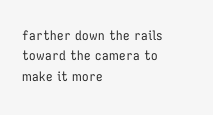farther down the rails toward the camera to make it more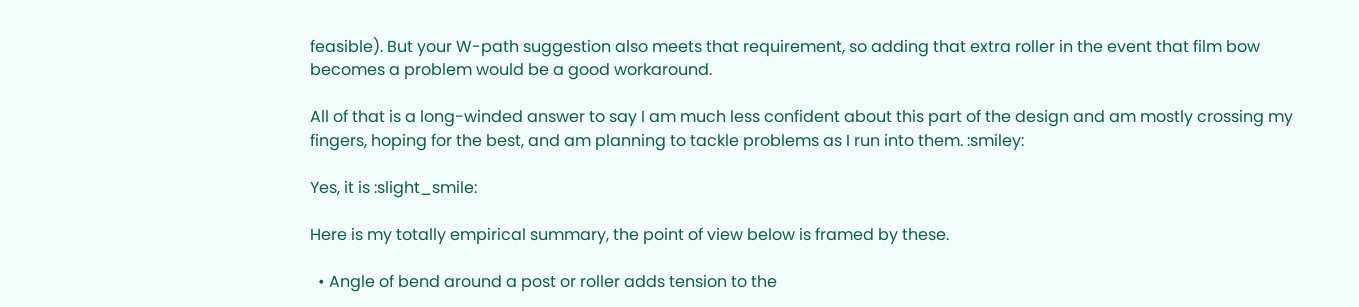feasible). But your W-path suggestion also meets that requirement, so adding that extra roller in the event that film bow becomes a problem would be a good workaround.

All of that is a long-winded answer to say I am much less confident about this part of the design and am mostly crossing my fingers, hoping for the best, and am planning to tackle problems as I run into them. :smiley:

Yes, it is :slight_smile:

Here is my totally empirical summary, the point of view below is framed by these.

  • Angle of bend around a post or roller adds tension to the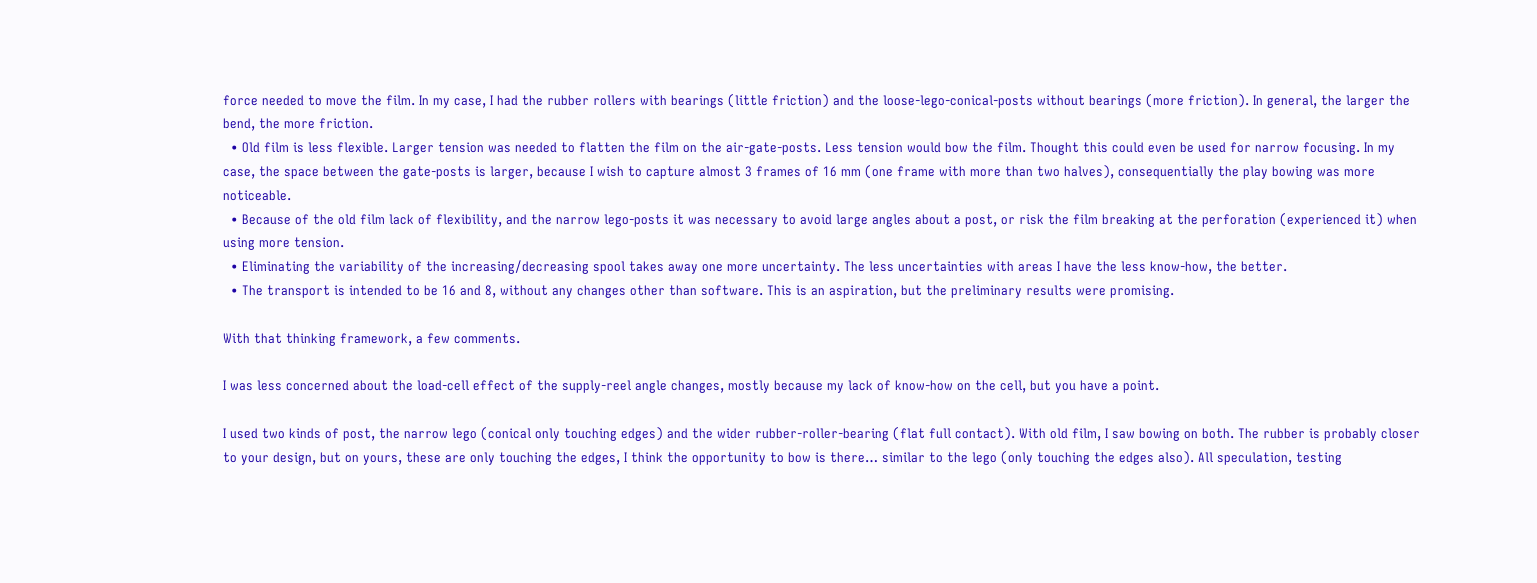force needed to move the film. In my case, I had the rubber rollers with bearings (little friction) and the loose-lego-conical-posts without bearings (more friction). In general, the larger the bend, the more friction.
  • Old film is less flexible. Larger tension was needed to flatten the film on the air-gate-posts. Less tension would bow the film. Thought this could even be used for narrow focusing. In my case, the space between the gate-posts is larger, because I wish to capture almost 3 frames of 16 mm (one frame with more than two halves), consequentially the play bowing was more noticeable.
  • Because of the old film lack of flexibility, and the narrow lego-posts it was necessary to avoid large angles about a post, or risk the film breaking at the perforation (experienced it) when using more tension.
  • Eliminating the variability of the increasing/decreasing spool takes away one more uncertainty. The less uncertainties with areas I have the less know-how, the better.
  • The transport is intended to be 16 and 8, without any changes other than software. This is an aspiration, but the preliminary results were promising.

With that thinking framework, a few comments.

I was less concerned about the load-cell effect of the supply-reel angle changes, mostly because my lack of know-how on the cell, but you have a point.

I used two kinds of post, the narrow lego (conical only touching edges) and the wider rubber-roller-bearing (flat full contact). With old film, I saw bowing on both. The rubber is probably closer to your design, but on yours, these are only touching the edges, I think the opportunity to bow is there… similar to the lego (only touching the edges also). All speculation, testing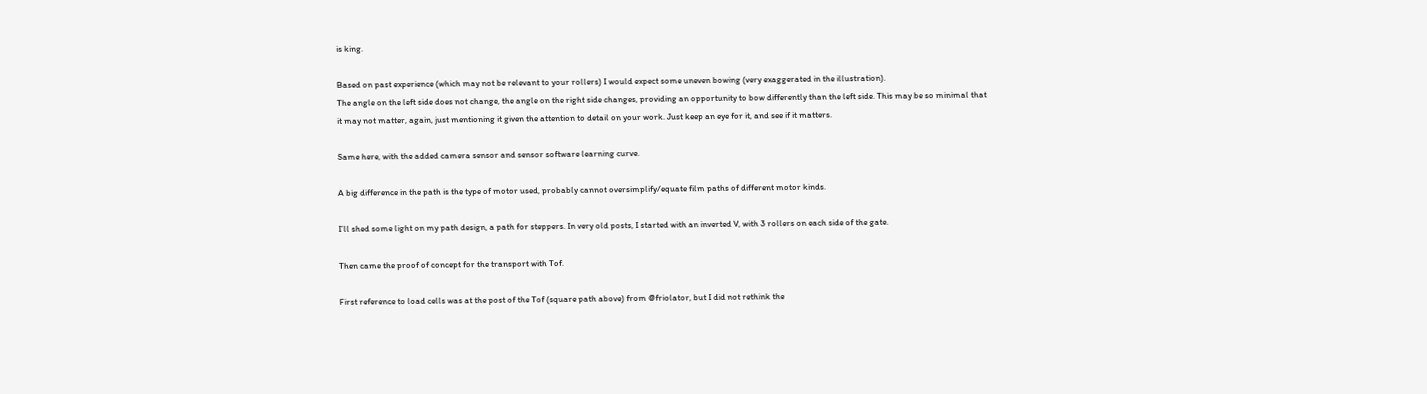is king.

Based on past experience (which may not be relevant to your rollers) I would expect some uneven bowing (very exaggerated in the illustration).
The angle on the left side does not change, the angle on the right side changes, providing an opportunity to bow differently than the left side. This may be so minimal that it may not matter, again, just mentioning it given the attention to detail on your work. Just keep an eye for it, and see if it matters.

Same here, with the added camera sensor and sensor software learning curve.

A big difference in the path is the type of motor used, probably cannot oversimplify/equate film paths of different motor kinds.

I’ll shed some light on my path design, a path for steppers. In very old posts, I started with an inverted V, with 3 rollers on each side of the gate.

Then came the proof of concept for the transport with Tof.

First reference to load cells was at the post of the Tof (square path above) from @friolator, but I did not rethink the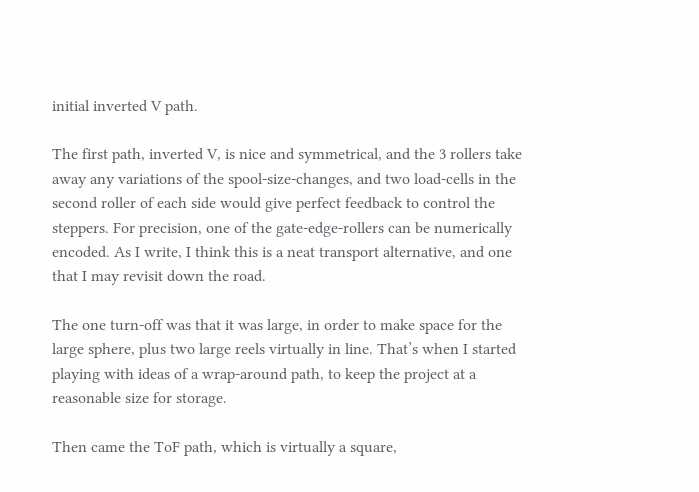initial inverted V path.

The first path, inverted V, is nice and symmetrical, and the 3 rollers take away any variations of the spool-size-changes, and two load-cells in the second roller of each side would give perfect feedback to control the steppers. For precision, one of the gate-edge-rollers can be numerically encoded. As I write, I think this is a neat transport alternative, and one that I may revisit down the road.

The one turn-off was that it was large, in order to make space for the large sphere, plus two large reels virtually in line. That’s when I started playing with ideas of a wrap-around path, to keep the project at a reasonable size for storage.

Then came the ToF path, which is virtually a square,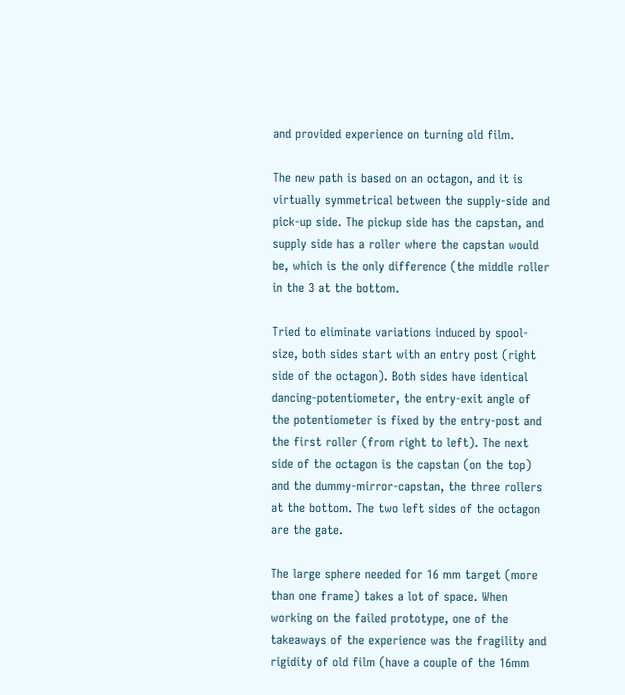and provided experience on turning old film.

The new path is based on an octagon, and it is virtually symmetrical between the supply-side and pick-up side. The pickup side has the capstan, and supply side has a roller where the capstan would be, which is the only difference (the middle roller in the 3 at the bottom.

Tried to eliminate variations induced by spool-size, both sides start with an entry post (right side of the octagon). Both sides have identical dancing-potentiometer, the entry-exit angle of the potentiometer is fixed by the entry-post and the first roller (from right to left). The next side of the octagon is the capstan (on the top) and the dummy-mirror-capstan, the three rollers at the bottom. The two left sides of the octagon are the gate.

The large sphere needed for 16 mm target (more than one frame) takes a lot of space. When working on the failed prototype, one of the takeaways of the experience was the fragility and rigidity of old film (have a couple of the 16mm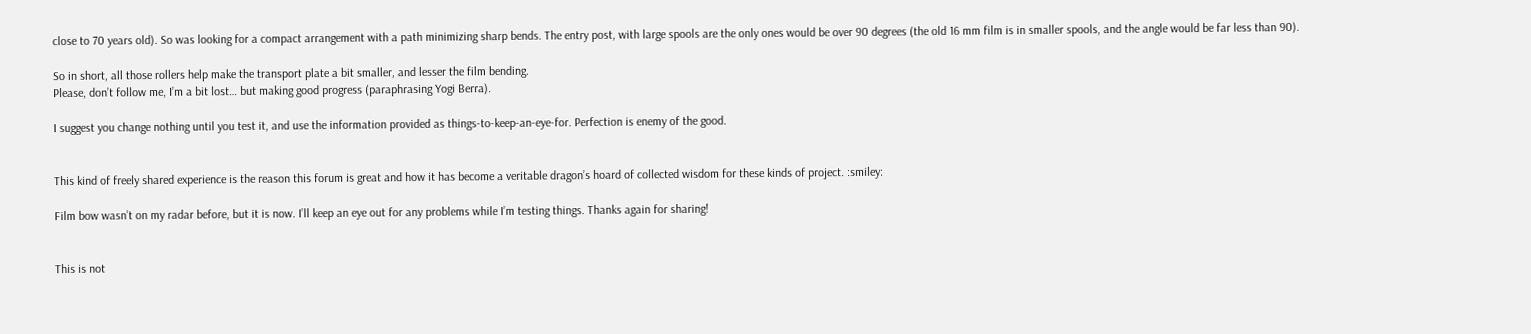close to 70 years old). So was looking for a compact arrangement with a path minimizing sharp bends. The entry post, with large spools are the only ones would be over 90 degrees (the old 16 mm film is in smaller spools, and the angle would be far less than 90).

So in short, all those rollers help make the transport plate a bit smaller, and lesser the film bending.
Please, don’t follow me, I’m a bit lost… but making good progress (paraphrasing Yogi Berra).

I suggest you change nothing until you test it, and use the information provided as things-to-keep-an-eye-for. Perfection is enemy of the good.


This kind of freely shared experience is the reason this forum is great and how it has become a veritable dragon’s hoard of collected wisdom for these kinds of project. :smiley:

Film bow wasn’t on my radar before, but it is now. I’ll keep an eye out for any problems while I’m testing things. Thanks again for sharing!


This is not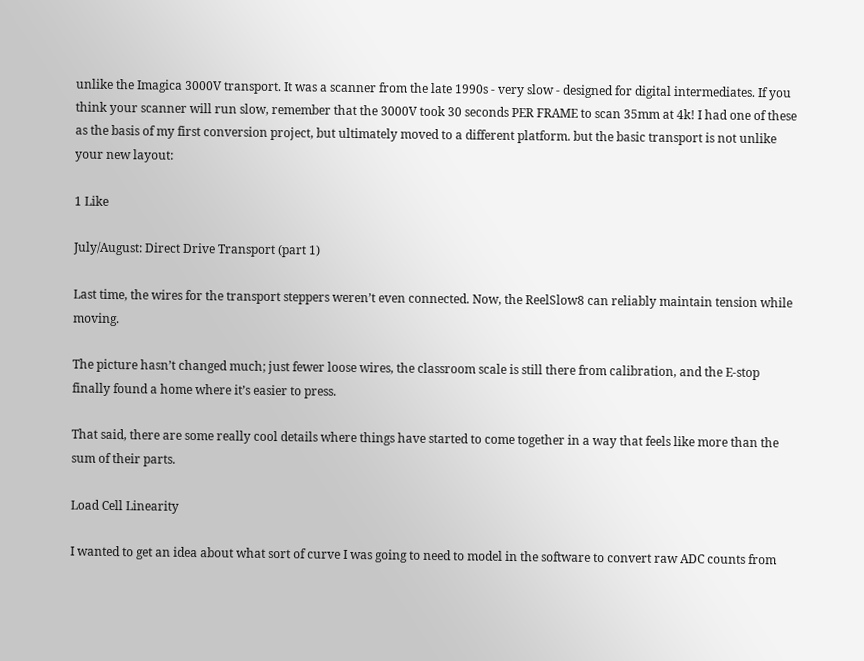unlike the Imagica 3000V transport. It was a scanner from the late 1990s - very slow - designed for digital intermediates. If you think your scanner will run slow, remember that the 3000V took 30 seconds PER FRAME to scan 35mm at 4k! I had one of these as the basis of my first conversion project, but ultimately moved to a different platform. but the basic transport is not unlike your new layout:

1 Like

July/August: Direct Drive Transport (part 1)

Last time, the wires for the transport steppers weren’t even connected. Now, the ReelSlow8 can reliably maintain tension while moving.

The picture hasn’t changed much; just fewer loose wires, the classroom scale is still there from calibration, and the E-stop finally found a home where it’s easier to press.

That said, there are some really cool details where things have started to come together in a way that feels like more than the sum of their parts.

Load Cell Linearity

I wanted to get an idea about what sort of curve I was going to need to model in the software to convert raw ADC counts from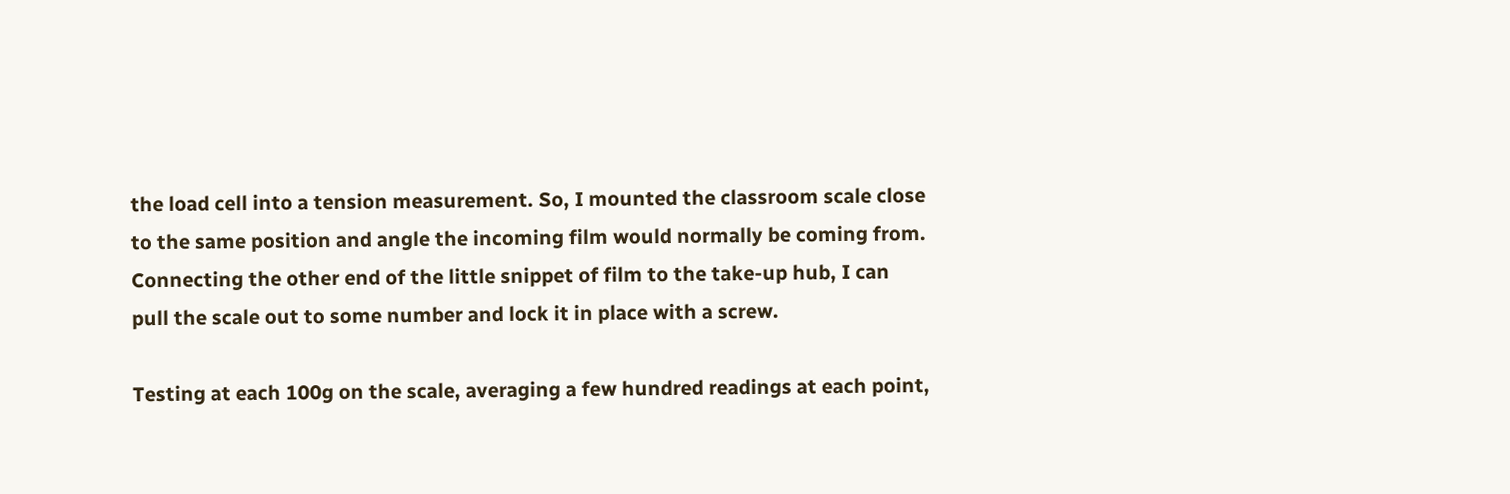the load cell into a tension measurement. So, I mounted the classroom scale close to the same position and angle the incoming film would normally be coming from. Connecting the other end of the little snippet of film to the take-up hub, I can pull the scale out to some number and lock it in place with a screw.

Testing at each 100g on the scale, averaging a few hundred readings at each point,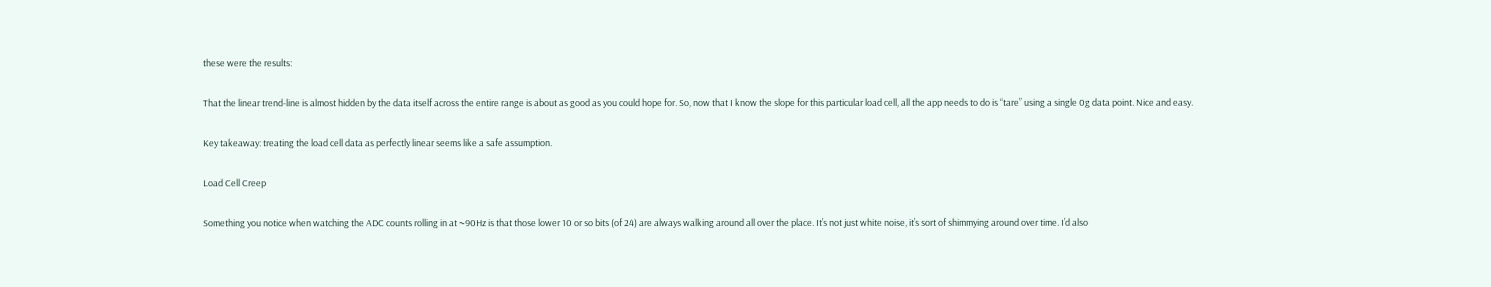these were the results:

That the linear trend-line is almost hidden by the data itself across the entire range is about as good as you could hope for. So, now that I know the slope for this particular load cell, all the app needs to do is “tare” using a single 0g data point. Nice and easy.

Key takeaway: treating the load cell data as perfectly linear seems like a safe assumption.

Load Cell Creep

Something you notice when watching the ADC counts rolling in at ~90Hz is that those lower 10 or so bits (of 24) are always walking around all over the place. It’s not just white noise, it’s sort of shimmying around over time. I’d also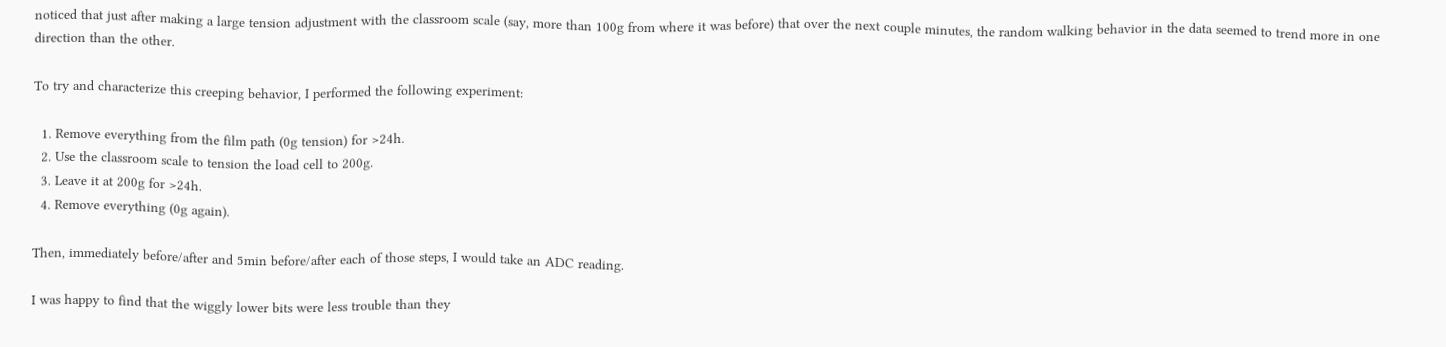noticed that just after making a large tension adjustment with the classroom scale (say, more than 100g from where it was before) that over the next couple minutes, the random walking behavior in the data seemed to trend more in one direction than the other.

To try and characterize this creeping behavior, I performed the following experiment:

  1. Remove everything from the film path (0g tension) for >24h.
  2. Use the classroom scale to tension the load cell to 200g.
  3. Leave it at 200g for >24h.
  4. Remove everything (0g again).

Then, immediately before/after and 5min before/after each of those steps, I would take an ADC reading.

I was happy to find that the wiggly lower bits were less trouble than they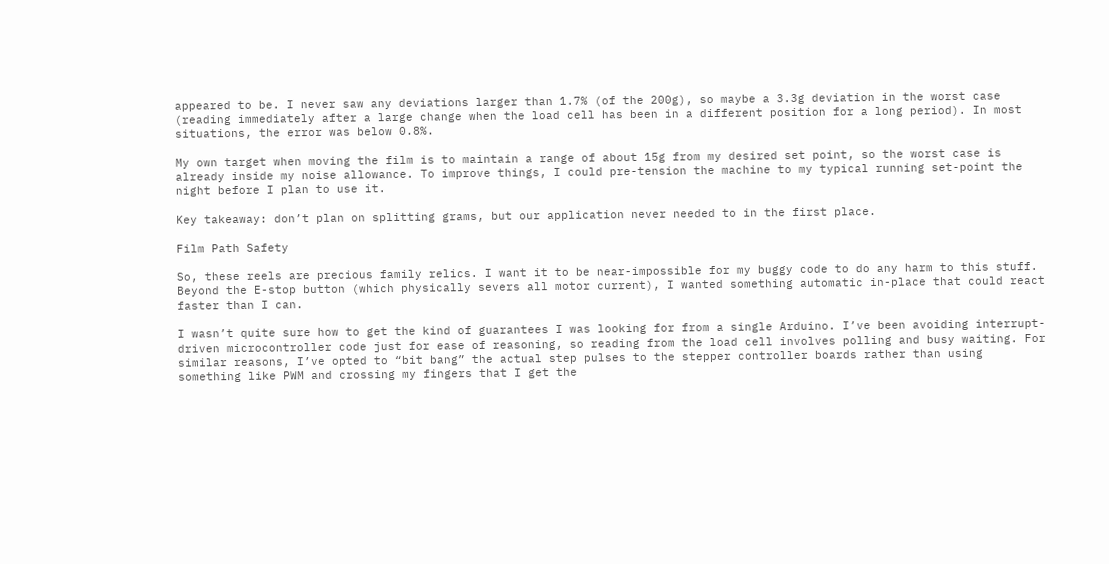appeared to be. I never saw any deviations larger than 1.7% (of the 200g), so maybe a 3.3g deviation in the worst case (reading immediately after a large change when the load cell has been in a different position for a long period). In most situations, the error was below 0.8%.

My own target when moving the film is to maintain a range of about 15g from my desired set point, so the worst case is already inside my noise allowance. To improve things, I could pre-tension the machine to my typical running set-point the night before I plan to use it.

Key takeaway: don’t plan on splitting grams, but our application never needed to in the first place.

Film Path Safety

So, these reels are precious family relics. I want it to be near-impossible for my buggy code to do any harm to this stuff. Beyond the E-stop button (which physically severs all motor current), I wanted something automatic in-place that could react faster than I can.

I wasn’t quite sure how to get the kind of guarantees I was looking for from a single Arduino. I’ve been avoiding interrupt-driven microcontroller code just for ease of reasoning, so reading from the load cell involves polling and busy waiting. For similar reasons, I’ve opted to “bit bang” the actual step pulses to the stepper controller boards rather than using something like PWM and crossing my fingers that I get the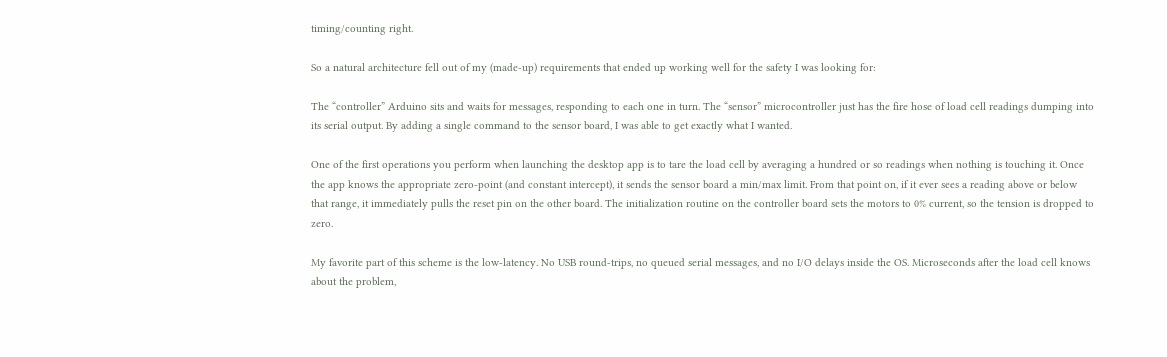timing/counting right.

So a natural architecture fell out of my (made-up) requirements that ended up working well for the safety I was looking for:

The “controller” Arduino sits and waits for messages, responding to each one in turn. The “sensor” microcontroller just has the fire hose of load cell readings dumping into its serial output. By adding a single command to the sensor board, I was able to get exactly what I wanted.

One of the first operations you perform when launching the desktop app is to tare the load cell by averaging a hundred or so readings when nothing is touching it. Once the app knows the appropriate zero-point (and constant intercept), it sends the sensor board a min/max limit. From that point on, if it ever sees a reading above or below that range, it immediately pulls the reset pin on the other board. The initialization routine on the controller board sets the motors to 0% current, so the tension is dropped to zero.

My favorite part of this scheme is the low-latency. No USB round-trips, no queued serial messages, and no I/O delays inside the OS. Microseconds after the load cell knows about the problem,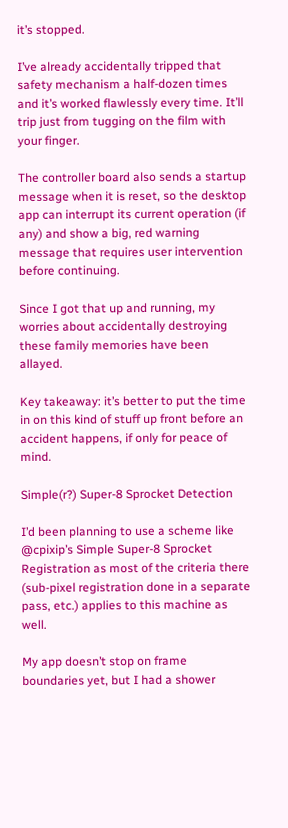it’s stopped.

I’ve already accidentally tripped that safety mechanism a half-dozen times and it’s worked flawlessly every time. It’ll trip just from tugging on the film with your finger.

The controller board also sends a startup message when it is reset, so the desktop app can interrupt its current operation (if any) and show a big, red warning message that requires user intervention before continuing.

Since I got that up and running, my worries about accidentally destroying these family memories have been allayed.

Key takeaway: it’s better to put the time in on this kind of stuff up front before an accident happens, if only for peace of mind.

Simple(r?) Super-8 Sprocket Detection

I’d been planning to use a scheme like @cpixip’s Simple Super-8 Sprocket Registration as most of the criteria there (sub-pixel registration done in a separate pass, etc.) applies to this machine as well.

My app doesn’t stop on frame boundaries yet, but I had a shower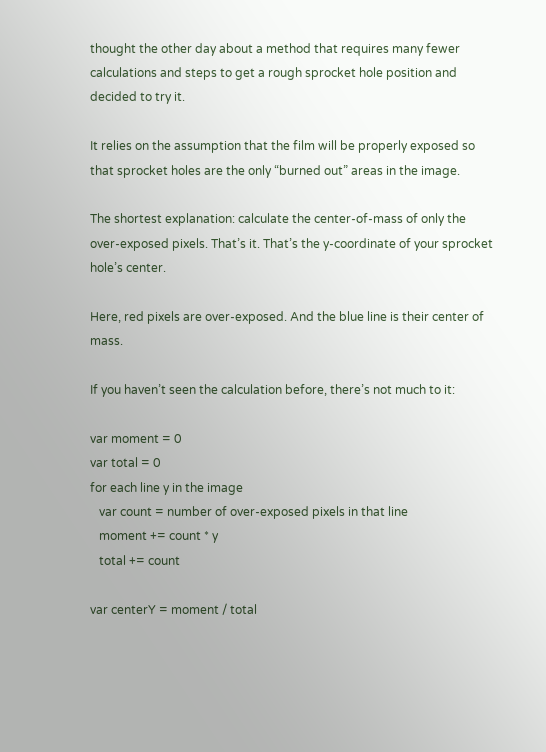thought the other day about a method that requires many fewer calculations and steps to get a rough sprocket hole position and decided to try it.

It relies on the assumption that the film will be properly exposed so that sprocket holes are the only “burned out” areas in the image.

The shortest explanation: calculate the center-of-mass of only the over-exposed pixels. That’s it. That’s the y-coordinate of your sprocket hole’s center.

Here, red pixels are over-exposed. And the blue line is their center of mass.

If you haven’t seen the calculation before, there’s not much to it:

var moment = 0
var total = 0
for each line y in the image
   var count = number of over-exposed pixels in that line
   moment += count * y
   total += count

var centerY = moment / total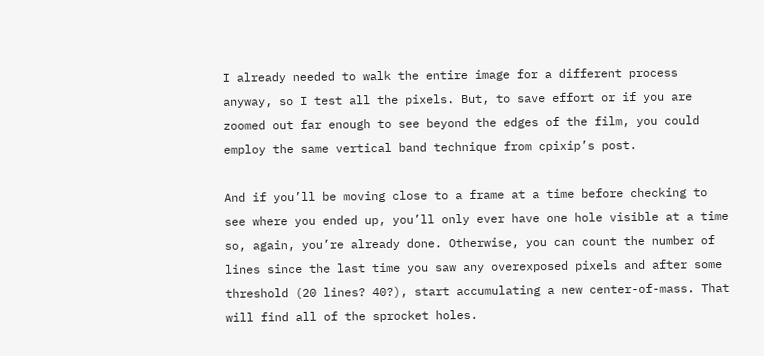I already needed to walk the entire image for a different process anyway, so I test all the pixels. But, to save effort or if you are zoomed out far enough to see beyond the edges of the film, you could employ the same vertical band technique from cpixip’s post.

And if you’ll be moving close to a frame at a time before checking to see where you ended up, you’ll only ever have one hole visible at a time so, again, you’re already done. Otherwise, you can count the number of lines since the last time you saw any overexposed pixels and after some threshold (20 lines? 40?), start accumulating a new center-of-mass. That will find all of the sprocket holes.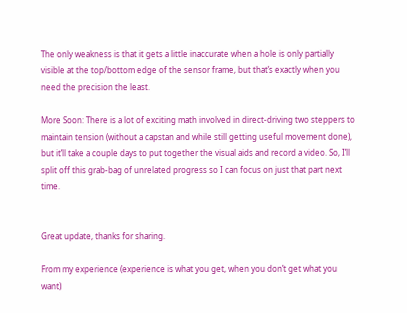The only weakness is that it gets a little inaccurate when a hole is only partially visible at the top/bottom edge of the sensor frame, but that’s exactly when you need the precision the least.

More Soon: There is a lot of exciting math involved in direct-driving two steppers to maintain tension (without a capstan and while still getting useful movement done), but it’ll take a couple days to put together the visual aids and record a video. So, I’ll split off this grab-bag of unrelated progress so I can focus on just that part next time.


Great update, thanks for sharing.

From my experience (experience is what you get, when you don’t get what you want)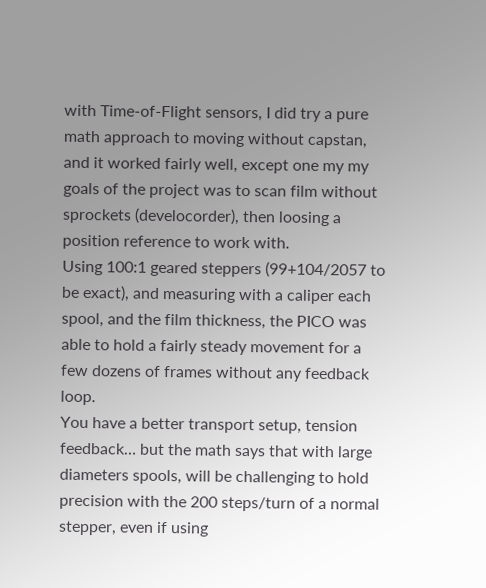with Time-of-Flight sensors, I did try a pure math approach to moving without capstan, and it worked fairly well, except one my my goals of the project was to scan film without sprockets (develocorder), then loosing a position reference to work with.
Using 100:1 geared steppers (99+104/2057 to be exact), and measuring with a caliper each spool, and the film thickness, the PICO was able to hold a fairly steady movement for a few dozens of frames without any feedback loop.
You have a better transport setup, tension feedback… but the math says that with large diameters spools, will be challenging to hold precision with the 200 steps/turn of a normal stepper, even if using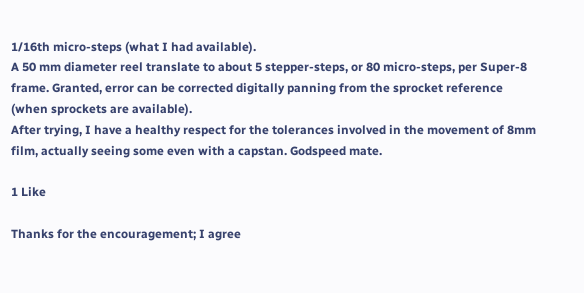1/16th micro-steps (what I had available).
A 50 mm diameter reel translate to about 5 stepper-steps, or 80 micro-steps, per Super-8 frame. Granted, error can be corrected digitally panning from the sprocket reference (when sprockets are available).
After trying, I have a healthy respect for the tolerances involved in the movement of 8mm film, actually seeing some even with a capstan. Godspeed mate.

1 Like

Thanks for the encouragement; I agree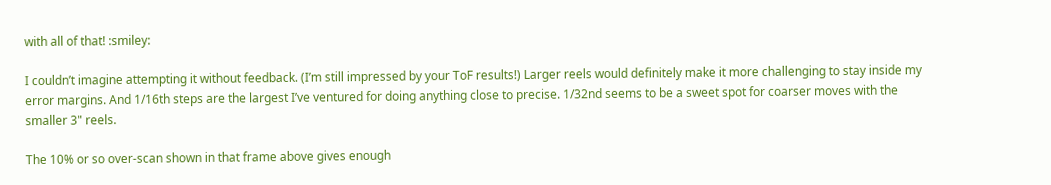with all of that! :smiley:

I couldn’t imagine attempting it without feedback. (I’m still impressed by your ToF results!) Larger reels would definitely make it more challenging to stay inside my error margins. And 1/16th steps are the largest I’ve ventured for doing anything close to precise. 1/32nd seems to be a sweet spot for coarser moves with the smaller 3" reels.

The 10% or so over-scan shown in that frame above gives enough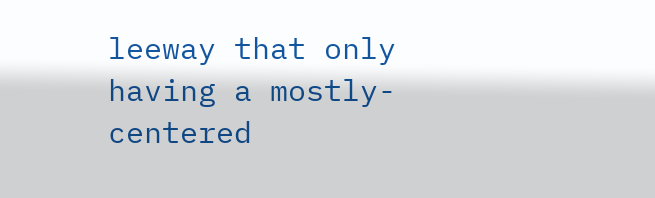leeway that only having a mostly-centered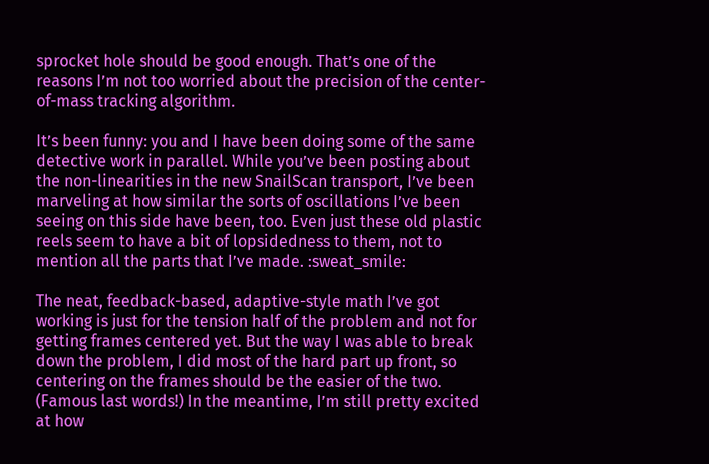sprocket hole should be good enough. That’s one of the reasons I’m not too worried about the precision of the center-of-mass tracking algorithm.

It’s been funny: you and I have been doing some of the same detective work in parallel. While you’ve been posting about the non-linearities in the new SnailScan transport, I’ve been marveling at how similar the sorts of oscillations I’ve been seeing on this side have been, too. Even just these old plastic reels seem to have a bit of lopsidedness to them, not to mention all the parts that I’ve made. :sweat_smile:

The neat, feedback-based, adaptive-style math I’ve got working is just for the tension half of the problem and not for getting frames centered yet. But the way I was able to break down the problem, I did most of the hard part up front, so centering on the frames should be the easier of the two. (Famous last words!) In the meantime, I’m still pretty excited at how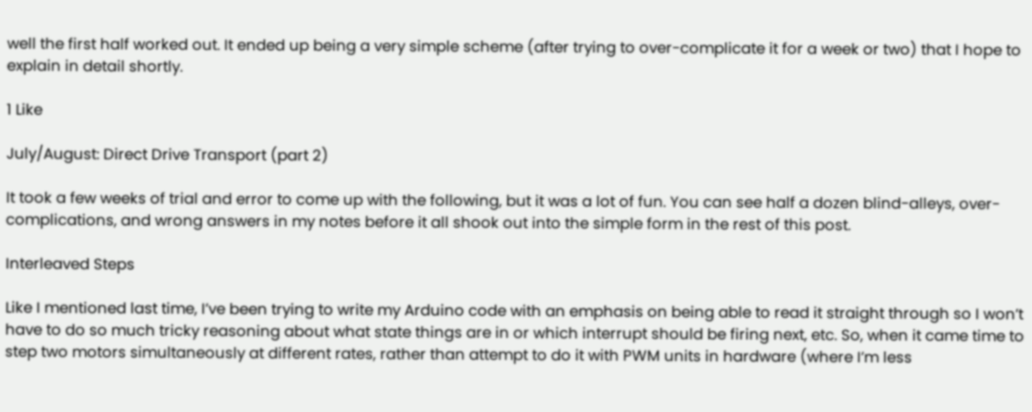well the first half worked out. It ended up being a very simple scheme (after trying to over-complicate it for a week or two) that I hope to explain in detail shortly.

1 Like

July/August: Direct Drive Transport (part 2)

It took a few weeks of trial and error to come up with the following, but it was a lot of fun. You can see half a dozen blind-alleys, over-complications, and wrong answers in my notes before it all shook out into the simple form in the rest of this post.

Interleaved Steps

Like I mentioned last time, I’ve been trying to write my Arduino code with an emphasis on being able to read it straight through so I won’t have to do so much tricky reasoning about what state things are in or which interrupt should be firing next, etc. So, when it came time to step two motors simultaneously at different rates, rather than attempt to do it with PWM units in hardware (where I’m less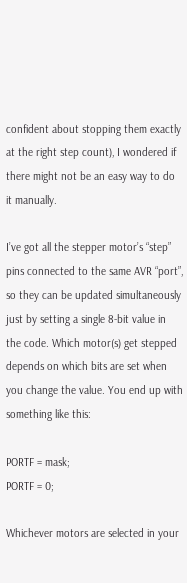confident about stopping them exactly at the right step count), I wondered if there might not be an easy way to do it manually.

I’ve got all the stepper motor’s “step” pins connected to the same AVR “port”, so they can be updated simultaneously just by setting a single 8-bit value in the code. Which motor(s) get stepped depends on which bits are set when you change the value. You end up with something like this:

PORTF = mask;
PORTF = 0;

Whichever motors are selected in your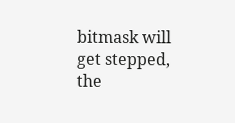bitmask will get stepped, the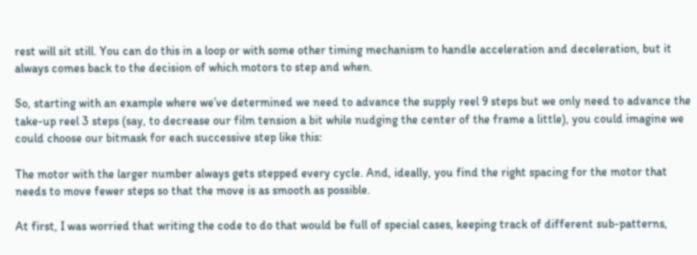rest will sit still. You can do this in a loop or with some other timing mechanism to handle acceleration and deceleration, but it always comes back to the decision of which motors to step and when.

So, starting with an example where we’ve determined we need to advance the supply reel 9 steps but we only need to advance the take-up reel 3 steps (say, to decrease our film tension a bit while nudging the center of the frame a little), you could imagine we could choose our bitmask for each successive step like this:

The motor with the larger number always gets stepped every cycle. And, ideally, you find the right spacing for the motor that needs to move fewer steps so that the move is as smooth as possible.

At first, I was worried that writing the code to do that would be full of special cases, keeping track of different sub-patterns,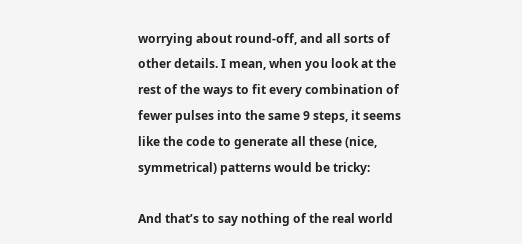worrying about round-off, and all sorts of other details. I mean, when you look at the rest of the ways to fit every combination of fewer pulses into the same 9 steps, it seems like the code to generate all these (nice, symmetrical) patterns would be tricky:

And that’s to say nothing of the real world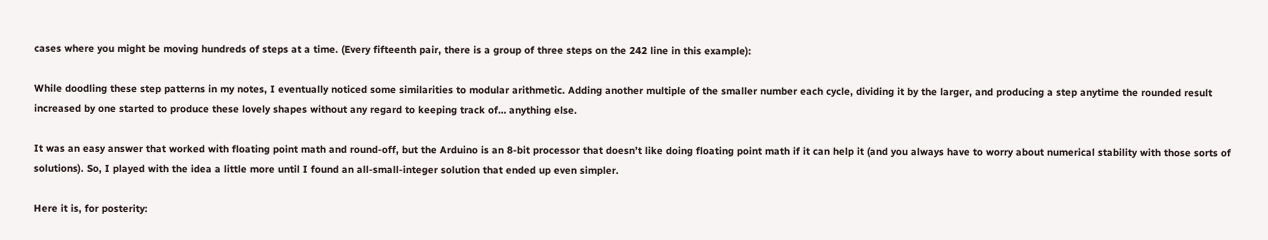cases where you might be moving hundreds of steps at a time. (Every fifteenth pair, there is a group of three steps on the 242 line in this example):

While doodling these step patterns in my notes, I eventually noticed some similarities to modular arithmetic. Adding another multiple of the smaller number each cycle, dividing it by the larger, and producing a step anytime the rounded result increased by one started to produce these lovely shapes without any regard to keeping track of… anything else.

It was an easy answer that worked with floating point math and round-off, but the Arduino is an 8-bit processor that doesn’t like doing floating point math if it can help it (and you always have to worry about numerical stability with those sorts of solutions). So, I played with the idea a little more until I found an all-small-integer solution that ended up even simpler.

Here it is, for posterity: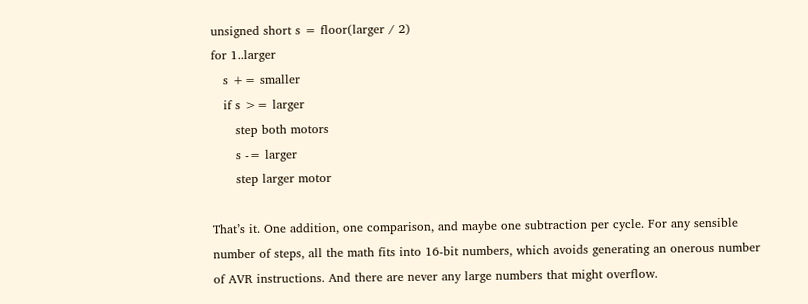unsigned short s = floor(larger / 2)
for 1..larger
   s += smaller
   if s >= larger
      step both motors
      s -= larger
      step larger motor

That’s it. One addition, one comparison, and maybe one subtraction per cycle. For any sensible number of steps, all the math fits into 16-bit numbers, which avoids generating an onerous number of AVR instructions. And there are never any large numbers that might overflow.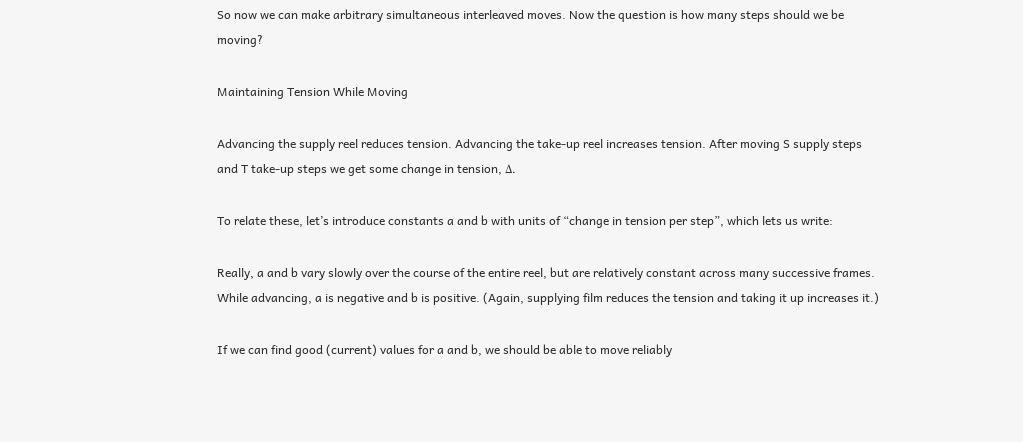So now we can make arbitrary simultaneous interleaved moves. Now the question is how many steps should we be moving?

Maintaining Tension While Moving

Advancing the supply reel reduces tension. Advancing the take-up reel increases tension. After moving S supply steps and T take-up steps we get some change in tension, Δ.

To relate these, let’s introduce constants a and b with units of “change in tension per step”, which lets us write:

Really, a and b vary slowly over the course of the entire reel, but are relatively constant across many successive frames. While advancing, a is negative and b is positive. (Again, supplying film reduces the tension and taking it up increases it.)

If we can find good (current) values for a and b, we should be able to move reliably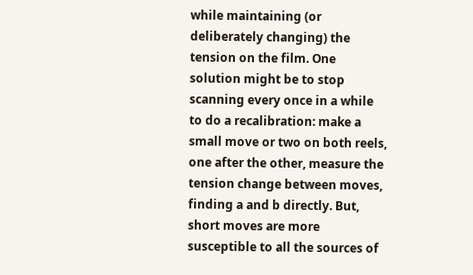while maintaining (or deliberately changing) the tension on the film. One solution might be to stop scanning every once in a while to do a recalibration: make a small move or two on both reels, one after the other, measure the tension change between moves, finding a and b directly. But, short moves are more susceptible to all the sources of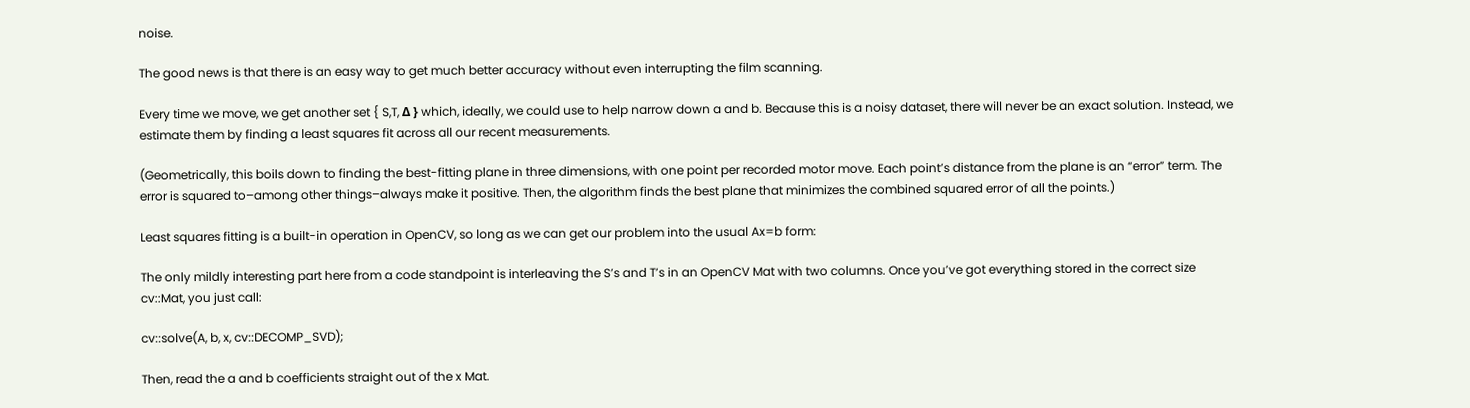noise.

The good news is that there is an easy way to get much better accuracy without even interrupting the film scanning.

Every time we move, we get another set { S,T, Δ } which, ideally, we could use to help narrow down a and b. Because this is a noisy dataset, there will never be an exact solution. Instead, we estimate them by finding a least squares fit across all our recent measurements.

(Geometrically, this boils down to finding the best-fitting plane in three dimensions, with one point per recorded motor move. Each point’s distance from the plane is an “error” term. The error is squared to–among other things–always make it positive. Then, the algorithm finds the best plane that minimizes the combined squared error of all the points.)

Least squares fitting is a built-in operation in OpenCV, so long as we can get our problem into the usual Ax=b form:

The only mildly interesting part here from a code standpoint is interleaving the S’s and T’s in an OpenCV Mat with two columns. Once you’ve got everything stored in the correct size cv::Mat, you just call:

cv::solve(A, b, x, cv::DECOMP_SVD);

Then, read the a and b coefficients straight out of the x Mat.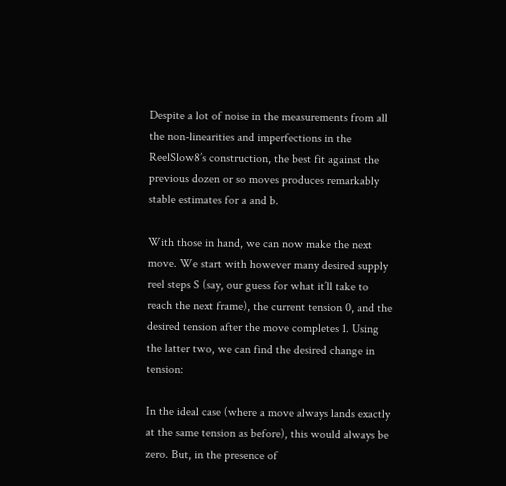Despite a lot of noise in the measurements from all the non-linearities and imperfections in the ReelSlow8’s construction, the best fit against the previous dozen or so moves produces remarkably stable estimates for a and b.

With those in hand, we can now make the next move. We start with however many desired supply reel steps S (say, our guess for what it’ll take to reach the next frame), the current tension 0, and the desired tension after the move completes 1. Using the latter two, we can find the desired change in tension:

In the ideal case (where a move always lands exactly at the same tension as before), this would always be zero. But, in the presence of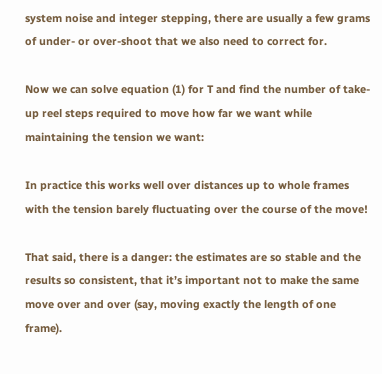system noise and integer stepping, there are usually a few grams of under- or over-shoot that we also need to correct for.

Now we can solve equation (1) for T and find the number of take-up reel steps required to move how far we want while maintaining the tension we want:

In practice this works well over distances up to whole frames with the tension barely fluctuating over the course of the move!

That said, there is a danger: the estimates are so stable and the results so consistent, that it’s important not to make the same move over and over (say, moving exactly the length of one frame).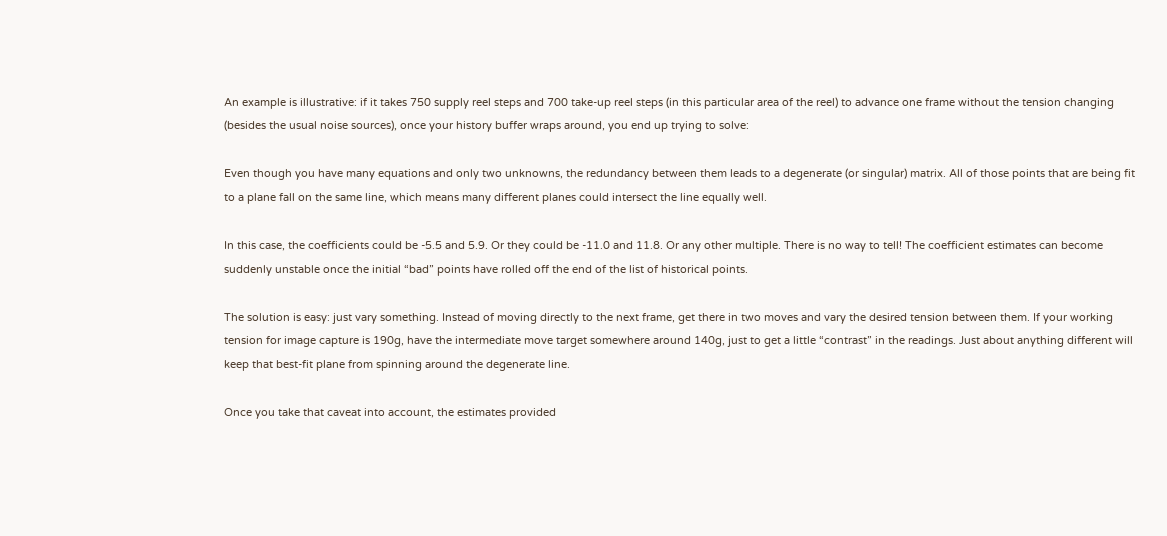An example is illustrative: if it takes 750 supply reel steps and 700 take-up reel steps (in this particular area of the reel) to advance one frame without the tension changing (besides the usual noise sources), once your history buffer wraps around, you end up trying to solve:

Even though you have many equations and only two unknowns, the redundancy between them leads to a degenerate (or singular) matrix. All of those points that are being fit to a plane fall on the same line, which means many different planes could intersect the line equally well.

In this case, the coefficients could be -5.5 and 5.9. Or they could be -11.0 and 11.8. Or any other multiple. There is no way to tell! The coefficient estimates can become suddenly unstable once the initial “bad” points have rolled off the end of the list of historical points.

The solution is easy: just vary something. Instead of moving directly to the next frame, get there in two moves and vary the desired tension between them. If your working tension for image capture is 190g, have the intermediate move target somewhere around 140g, just to get a little “contrast” in the readings. Just about anything different will keep that best-fit plane from spinning around the degenerate line.

Once you take that caveat into account, the estimates provided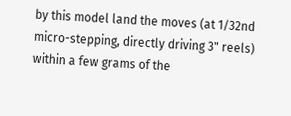by this model land the moves (at 1/32nd micro-stepping, directly driving 3" reels) within a few grams of the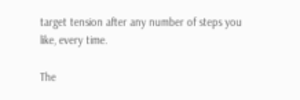target tension after any number of steps you like, every time.

The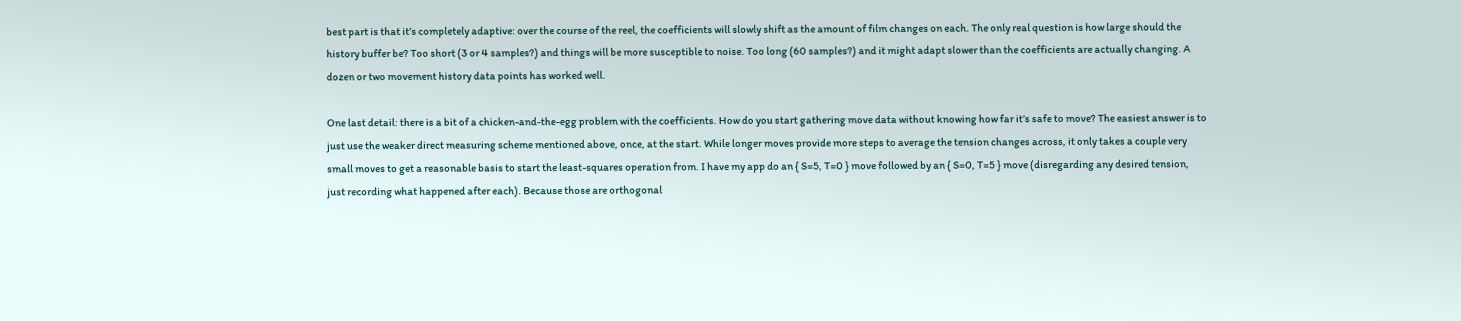best part is that it’s completely adaptive: over the course of the reel, the coefficients will slowly shift as the amount of film changes on each. The only real question is how large should the history buffer be? Too short (3 or 4 samples?) and things will be more susceptible to noise. Too long (60 samples?) and it might adapt slower than the coefficients are actually changing. A dozen or two movement history data points has worked well.

One last detail: there is a bit of a chicken-and-the-egg problem with the coefficients. How do you start gathering move data without knowing how far it’s safe to move? The easiest answer is to just use the weaker direct measuring scheme mentioned above, once, at the start. While longer moves provide more steps to average the tension changes across, it only takes a couple very small moves to get a reasonable basis to start the least-squares operation from. I have my app do an { S=5, T=0 } move followed by an { S=0, T=5 } move (disregarding any desired tension, just recording what happened after each). Because those are orthogonal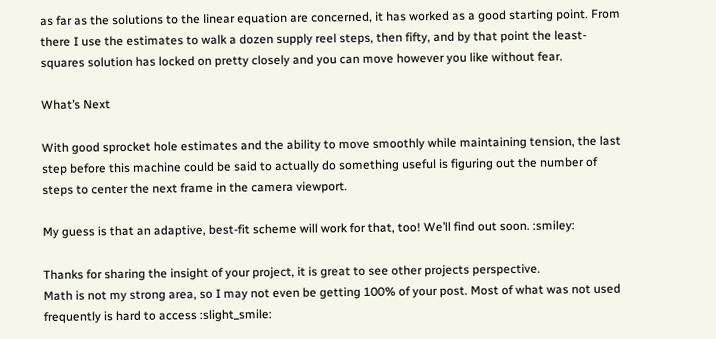as far as the solutions to the linear equation are concerned, it has worked as a good starting point. From there I use the estimates to walk a dozen supply reel steps, then fifty, and by that point the least-squares solution has locked on pretty closely and you can move however you like without fear.

What’s Next

With good sprocket hole estimates and the ability to move smoothly while maintaining tension, the last step before this machine could be said to actually do something useful is figuring out the number of steps to center the next frame in the camera viewport.

My guess is that an adaptive, best-fit scheme will work for that, too! We’ll find out soon. :smiley:

Thanks for sharing the insight of your project, it is great to see other projects perspective.
Math is not my strong area, so I may not even be getting 100% of your post. Most of what was not used frequently is hard to access :slight_smile: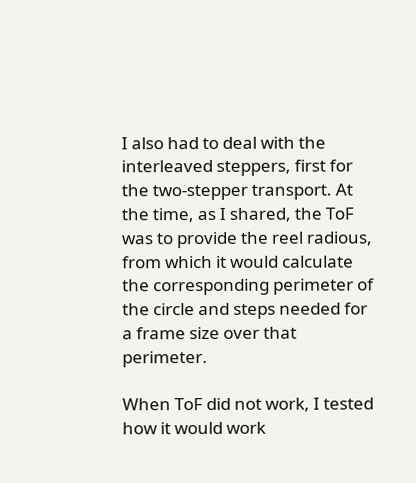I also had to deal with the interleaved steppers, first for the two-stepper transport. At the time, as I shared, the ToF was to provide the reel radious, from which it would calculate the corresponding perimeter of the circle and steps needed for a frame size over that perimeter.

When ToF did not work, I tested how it would work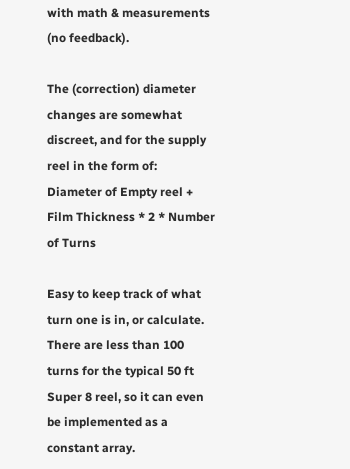with math & measurements (no feedback).

The (correction) diameter changes are somewhat discreet, and for the supply reel in the form of:
Diameter of Empty reel + Film Thickness * 2 * Number of Turns

Easy to keep track of what turn one is in, or calculate. There are less than 100 turns for the typical 50 ft Super 8 reel, so it can even be implemented as a constant array.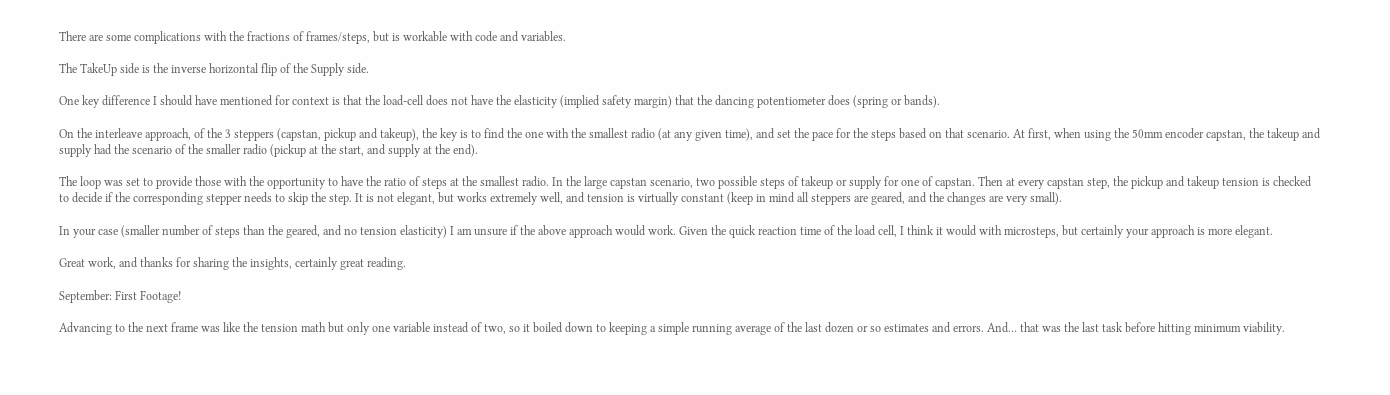There are some complications with the fractions of frames/steps, but is workable with code and variables.

The TakeUp side is the inverse horizontal flip of the Supply side.

One key difference I should have mentioned for context is that the load-cell does not have the elasticity (implied safety margin) that the dancing potentiometer does (spring or bands).

On the interleave approach, of the 3 steppers (capstan, pickup and takeup), the key is to find the one with the smallest radio (at any given time), and set the pace for the steps based on that scenario. At first, when using the 50mm encoder capstan, the takeup and supply had the scenario of the smaller radio (pickup at the start, and supply at the end).

The loop was set to provide those with the opportunity to have the ratio of steps at the smallest radio. In the large capstan scenario, two possible steps of takeup or supply for one of capstan. Then at every capstan step, the pickup and takeup tension is checked to decide if the corresponding stepper needs to skip the step. It is not elegant, but works extremely well, and tension is virtually constant (keep in mind all steppers are geared, and the changes are very small).

In your case (smaller number of steps than the geared, and no tension elasticity) I am unsure if the above approach would work. Given the quick reaction time of the load cell, I think it would with microsteps, but certainly your approach is more elegant.

Great work, and thanks for sharing the insights, certainly great reading.

September: First Footage!

Advancing to the next frame was like the tension math but only one variable instead of two, so it boiled down to keeping a simple running average of the last dozen or so estimates and errors. And… that was the last task before hitting minimum viability.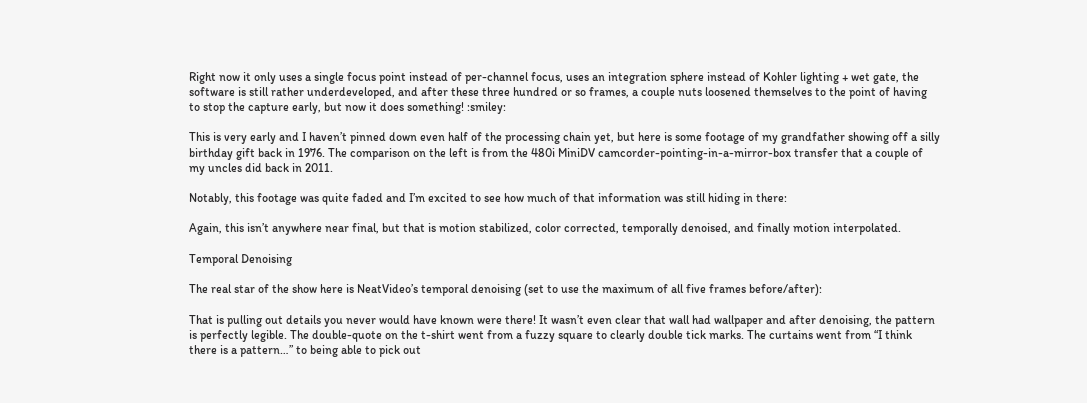Right now it only uses a single focus point instead of per-channel focus, uses an integration sphere instead of Kohler lighting + wet gate, the software is still rather underdeveloped, and after these three hundred or so frames, a couple nuts loosened themselves to the point of having to stop the capture early, but now it does something! :smiley:

This is very early and I haven’t pinned down even half of the processing chain yet, but here is some footage of my grandfather showing off a silly birthday gift back in 1976. The comparison on the left is from the 480i MiniDV camcorder-pointing-in-a-mirror-box transfer that a couple of my uncles did back in 2011.

Notably, this footage was quite faded and I’m excited to see how much of that information was still hiding in there:

Again, this isn’t anywhere near final, but that is motion stabilized, color corrected, temporally denoised, and finally motion interpolated.

Temporal Denoising

The real star of the show here is NeatVideo’s temporal denoising (set to use the maximum of all five frames before/after):

That is pulling out details you never would have known were there! It wasn’t even clear that wall had wallpaper and after denoising, the pattern is perfectly legible. The double-quote on the t-shirt went from a fuzzy square to clearly double tick marks. The curtains went from “I think there is a pattern…” to being able to pick out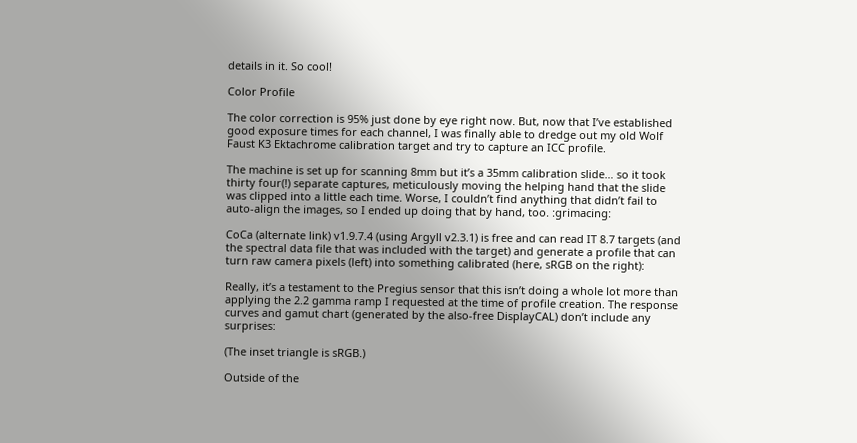details in it. So cool!

Color Profile

The color correction is 95% just done by eye right now. But, now that I’ve established good exposure times for each channel, I was finally able to dredge out my old Wolf Faust K3 Ektachrome calibration target and try to capture an ICC profile.

The machine is set up for scanning 8mm but it’s a 35mm calibration slide… so it took thirty four(!) separate captures, meticulously moving the helping hand that the slide was clipped into a little each time. Worse, I couldn’t find anything that didn’t fail to auto-align the images, so I ended up doing that by hand, too. :grimacing:

CoCa (alternate link) v1.9.7.4 (using Argyll v2.3.1) is free and can read IT 8.7 targets (and the spectral data file that was included with the target) and generate a profile that can turn raw camera pixels (left) into something calibrated (here, sRGB on the right):

Really, it’s a testament to the Pregius sensor that this isn’t doing a whole lot more than applying the 2.2 gamma ramp I requested at the time of profile creation. The response curves and gamut chart (generated by the also-free DisplayCAL) don’t include any surprises:

(The inset triangle is sRGB.)

Outside of the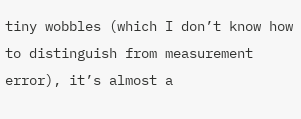tiny wobbles (which I don’t know how to distinguish from measurement error), it’s almost a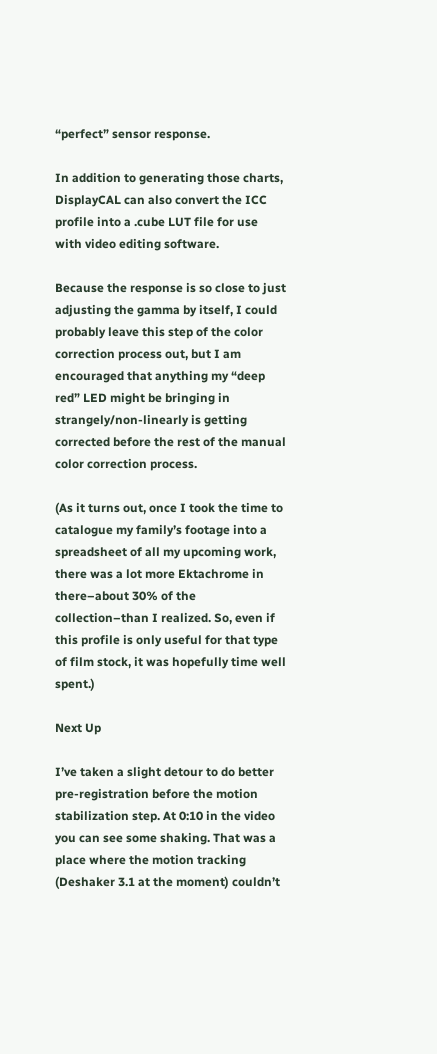“perfect” sensor response.

In addition to generating those charts, DisplayCAL can also convert the ICC profile into a .cube LUT file for use with video editing software.

Because the response is so close to just adjusting the gamma by itself, I could probably leave this step of the color correction process out, but I am encouraged that anything my “deep red” LED might be bringing in strangely/non-linearly is getting corrected before the rest of the manual color correction process.

(As it turns out, once I took the time to catalogue my family’s footage into a spreadsheet of all my upcoming work, there was a lot more Ektachrome in there–about 30% of the collection–than I realized. So, even if this profile is only useful for that type of film stock, it was hopefully time well spent.)

Next Up

I’ve taken a slight detour to do better pre-registration before the motion stabilization step. At 0:10 in the video you can see some shaking. That was a place where the motion tracking (Deshaker 3.1 at the moment) couldn’t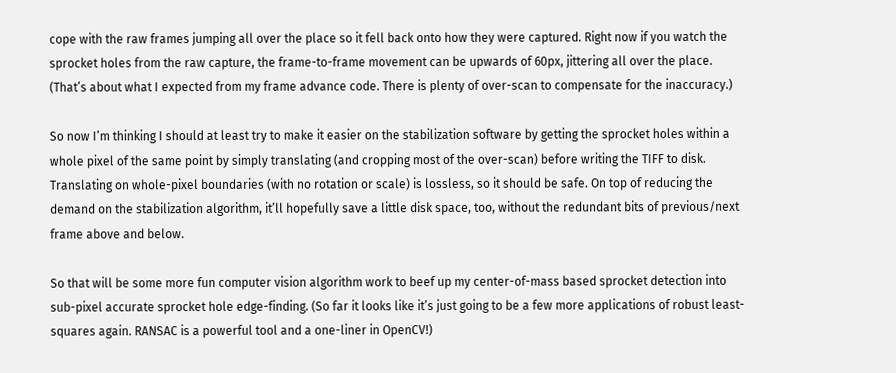cope with the raw frames jumping all over the place so it fell back onto how they were captured. Right now if you watch the sprocket holes from the raw capture, the frame-to-frame movement can be upwards of 60px, jittering all over the place. (That’s about what I expected from my frame advance code. There is plenty of over-scan to compensate for the inaccuracy.)

So now I’m thinking I should at least try to make it easier on the stabilization software by getting the sprocket holes within a whole pixel of the same point by simply translating (and cropping most of the over-scan) before writing the TIFF to disk. Translating on whole-pixel boundaries (with no rotation or scale) is lossless, so it should be safe. On top of reducing the demand on the stabilization algorithm, it’ll hopefully save a little disk space, too, without the redundant bits of previous/next frame above and below.

So that will be some more fun computer vision algorithm work to beef up my center-of-mass based sprocket detection into sub-pixel accurate sprocket hole edge-finding. (So far it looks like it’s just going to be a few more applications of robust least-squares again. RANSAC is a powerful tool and a one-liner in OpenCV!)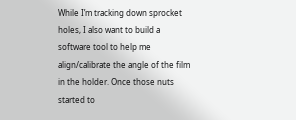While I’m tracking down sprocket holes, I also want to build a software tool to help me align/calibrate the angle of the film in the holder. Once those nuts started to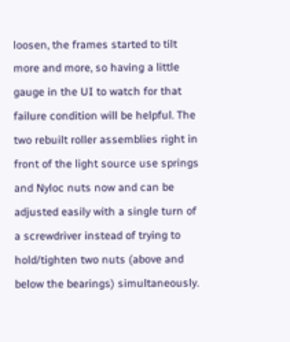loosen, the frames started to tilt more and more, so having a little gauge in the UI to watch for that failure condition will be helpful. The two rebuilt roller assemblies right in front of the light source use springs and Nyloc nuts now and can be adjusted easily with a single turn of a screwdriver instead of trying to hold/tighten two nuts (above and below the bearings) simultaneously.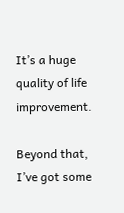It’s a huge quality of life improvement.

Beyond that, I’ve got some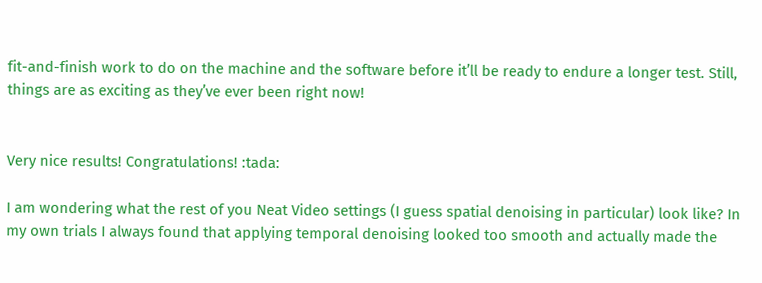fit-and-finish work to do on the machine and the software before it’ll be ready to endure a longer test. Still, things are as exciting as they’ve ever been right now!


Very nice results! Congratulations! :tada:

I am wondering what the rest of you Neat Video settings (I guess spatial denoising in particular) look like? In my own trials I always found that applying temporal denoising looked too smooth and actually made the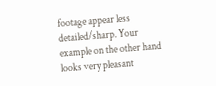footage appear less detailed/sharp. Your example on the other hand looks very pleasant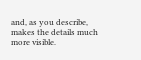and, as you describe, makes the details much more visible.